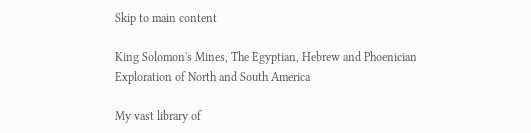Skip to main content

King Solomon's Mines, The Egyptian, Hebrew and Phoenician Exploration of North and South America

My vast library of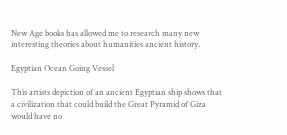New Age books has allowed me to research many new interesting theories about humanities ancient history.

Egyptian Ocean Going Vessel

This artists depiction of an ancient Egyptian ship shows that a civilization that could build the Great Pyramid of Giza would have no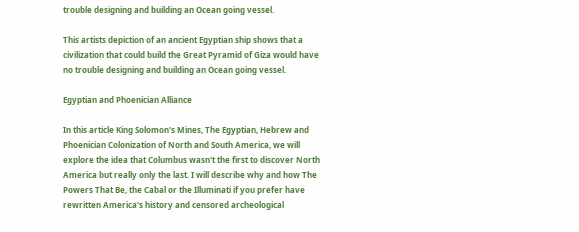trouble designing and building an Ocean going vessel.

This artists depiction of an ancient Egyptian ship shows that a civilization that could build the Great Pyramid of Giza would have no trouble designing and building an Ocean going vessel.

Egyptian and Phoenician Alliance

In this article King Solomon's Mines, The Egyptian, Hebrew and Phoenician Colonization of North and South America, we will explore the idea that Columbus wasn't the first to discover North America but really only the last. I will describe why and how The Powers That Be, the Cabal or the Illuminati if you prefer have rewritten America's history and censored archeological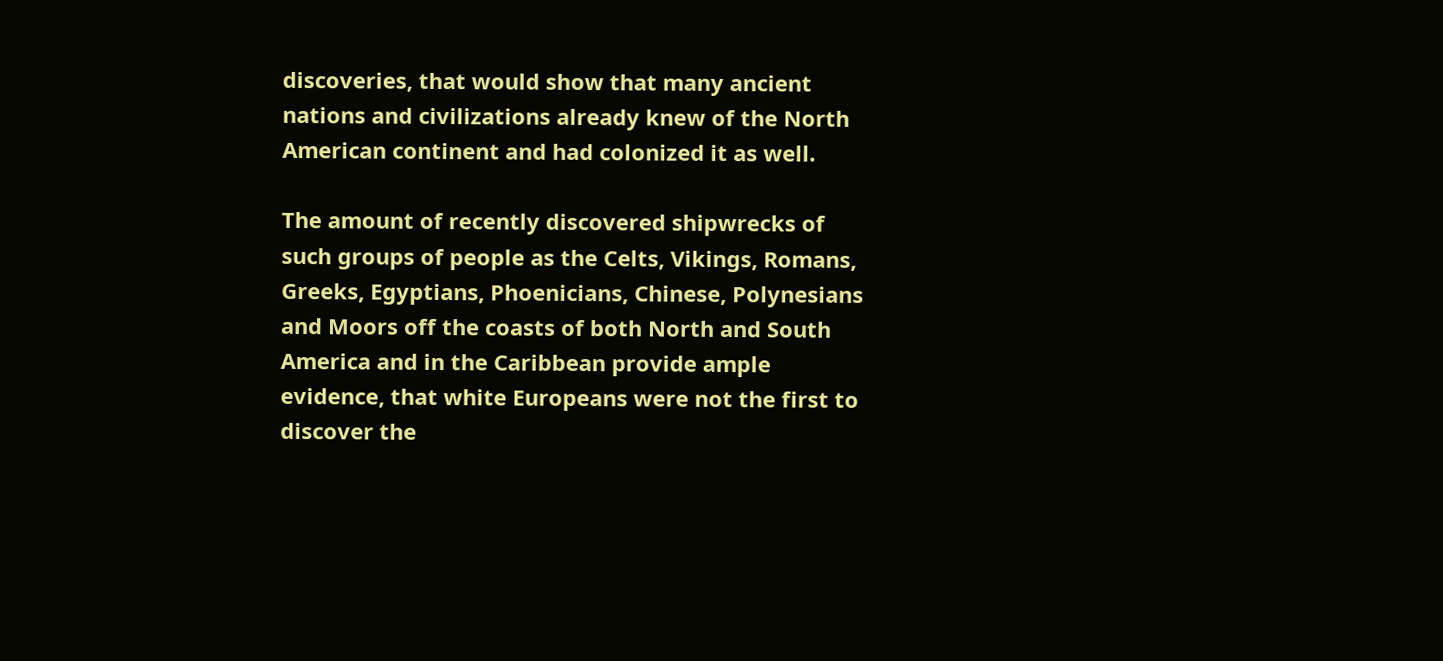discoveries, that would show that many ancient nations and civilizations already knew of the North American continent and had colonized it as well.

The amount of recently discovered shipwrecks of such groups of people as the Celts, Vikings, Romans, Greeks, Egyptians, Phoenicians, Chinese, Polynesians and Moors off the coasts of both North and South America and in the Caribbean provide ample evidence, that white Europeans were not the first to discover the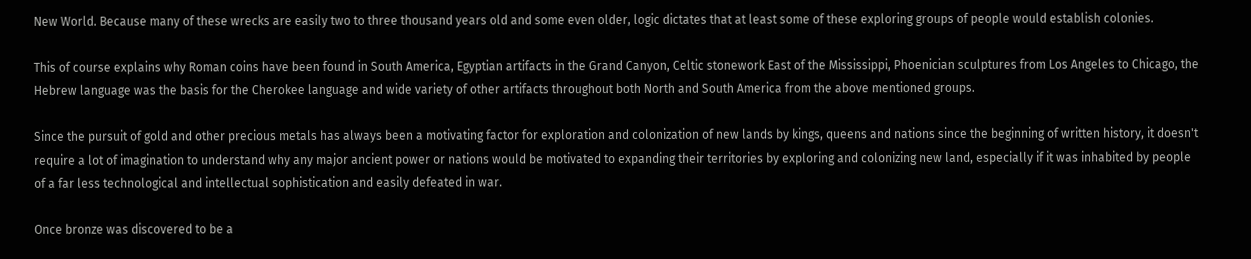New World. Because many of these wrecks are easily two to three thousand years old and some even older, logic dictates that at least some of these exploring groups of people would establish colonies.

This of course explains why Roman coins have been found in South America, Egyptian artifacts in the Grand Canyon, Celtic stonework East of the Mississippi, Phoenician sculptures from Los Angeles to Chicago, the Hebrew language was the basis for the Cherokee language and wide variety of other artifacts throughout both North and South America from the above mentioned groups.

Since the pursuit of gold and other precious metals has always been a motivating factor for exploration and colonization of new lands by kings, queens and nations since the beginning of written history, it doesn't require a lot of imagination to understand why any major ancient power or nations would be motivated to expanding their territories by exploring and colonizing new land, especially if it was inhabited by people of a far less technological and intellectual sophistication and easily defeated in war.

Once bronze was discovered to be a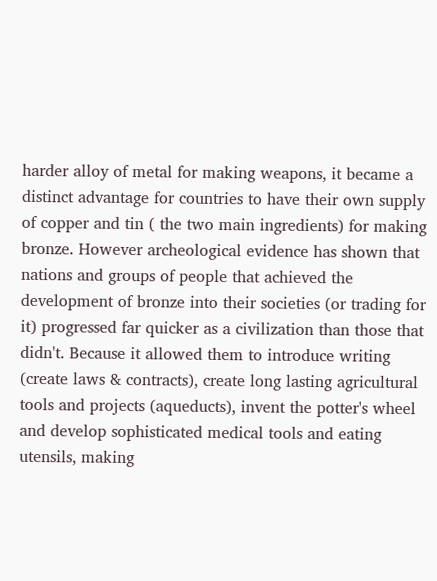harder alloy of metal for making weapons, it became a distinct advantage for countries to have their own supply of copper and tin ( the two main ingredients) for making bronze. However archeological evidence has shown that nations and groups of people that achieved the development of bronze into their societies (or trading for it) progressed far quicker as a civilization than those that didn't. Because it allowed them to introduce writing (create laws & contracts), create long lasting agricultural tools and projects (aqueducts), invent the potter's wheel and develop sophisticated medical tools and eating utensils, making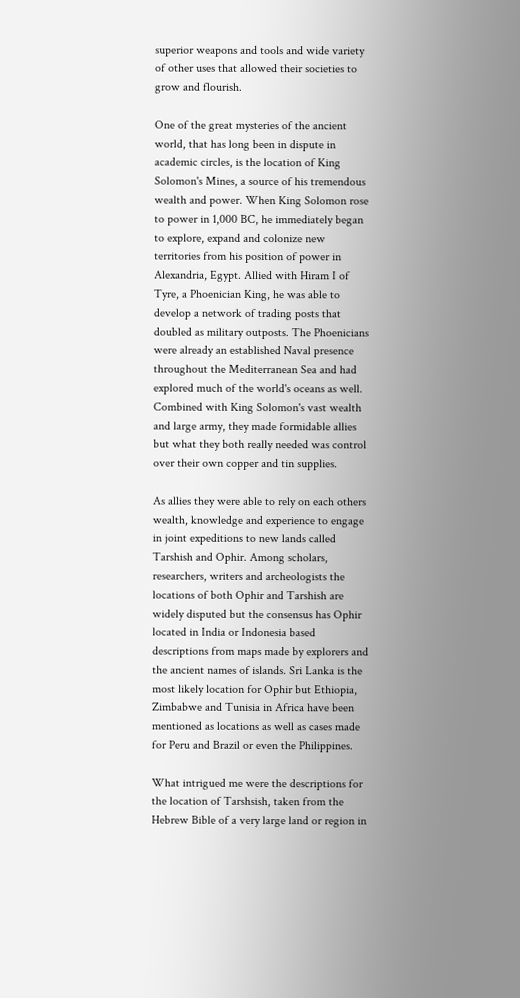superior weapons and tools and wide variety of other uses that allowed their societies to grow and flourish.

One of the great mysteries of the ancient world, that has long been in dispute in academic circles, is the location of King Solomon's Mines, a source of his tremendous wealth and power. When King Solomon rose to power in 1,000 BC, he immediately began to explore, expand and colonize new territories from his position of power in Alexandria, Egypt. Allied with Hiram I of Tyre, a Phoenician King, he was able to develop a network of trading posts that doubled as military outposts. The Phoenicians were already an established Naval presence throughout the Mediterranean Sea and had explored much of the world's oceans as well. Combined with King Solomon's vast wealth and large army, they made formidable allies but what they both really needed was control over their own copper and tin supplies.

As allies they were able to rely on each others wealth, knowledge and experience to engage in joint expeditions to new lands called Tarshish and Ophir. Among scholars, researchers, writers and archeologists the locations of both Ophir and Tarshish are widely disputed but the consensus has Ophir located in India or Indonesia based descriptions from maps made by explorers and the ancient names of islands. Sri Lanka is the most likely location for Ophir but Ethiopia, Zimbabwe and Tunisia in Africa have been mentioned as locations as well as cases made for Peru and Brazil or even the Philippines.

What intrigued me were the descriptions for the location of Tarshsish, taken from the Hebrew Bible of a very large land or region in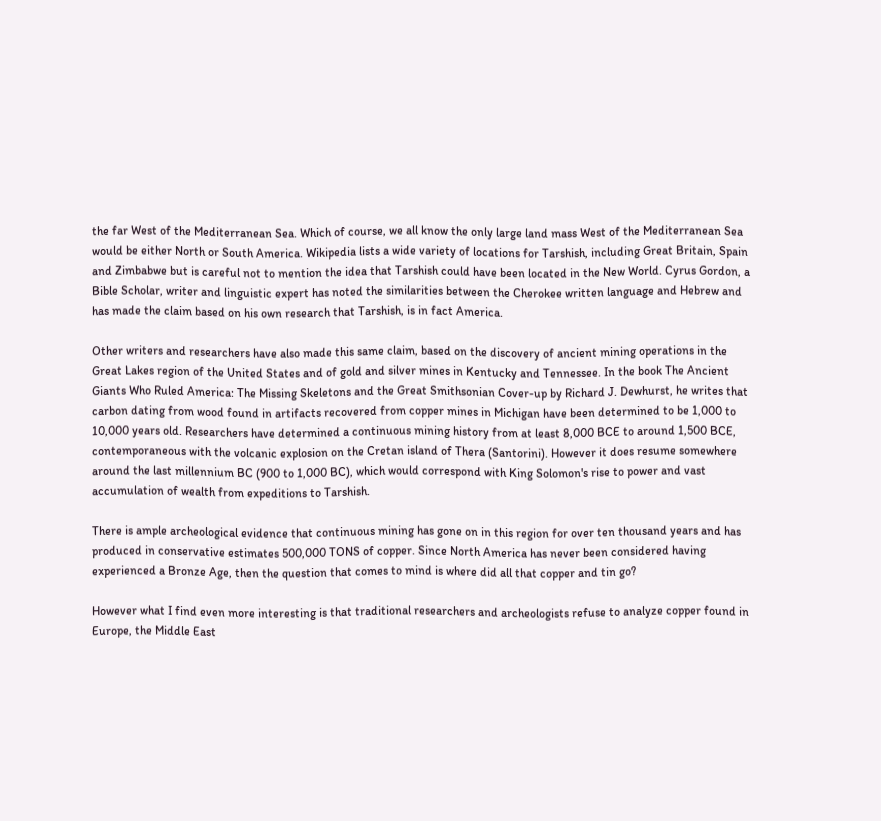the far West of the Mediterranean Sea. Which of course, we all know the only large land mass West of the Mediterranean Sea would be either North or South America. Wikipedia lists a wide variety of locations for Tarshish, including Great Britain, Spain and Zimbabwe but is careful not to mention the idea that Tarshish could have been located in the New World. Cyrus Gordon, a Bible Scholar, writer and linguistic expert has noted the similarities between the Cherokee written language and Hebrew and has made the claim based on his own research that Tarshish, is in fact America.

Other writers and researchers have also made this same claim, based on the discovery of ancient mining operations in the Great Lakes region of the United States and of gold and silver mines in Kentucky and Tennessee. In the book The Ancient Giants Who Ruled America: The Missing Skeletons and the Great Smithsonian Cover-up by Richard J. Dewhurst, he writes that carbon dating from wood found in artifacts recovered from copper mines in Michigan have been determined to be 1,000 to 10,000 years old. Researchers have determined a continuous mining history from at least 8,000 BCE to around 1,500 BCE, contemporaneous with the volcanic explosion on the Cretan island of Thera (Santorini). However it does resume somewhere around the last millennium BC (900 to 1,000 BC), which would correspond with King Solomon's rise to power and vast accumulation of wealth from expeditions to Tarshish.

There is ample archeological evidence that continuous mining has gone on in this region for over ten thousand years and has produced in conservative estimates 500,000 TONS of copper. Since North America has never been considered having experienced a Bronze Age, then the question that comes to mind is where did all that copper and tin go?

However what I find even more interesting is that traditional researchers and archeologists refuse to analyze copper found in Europe, the Middle East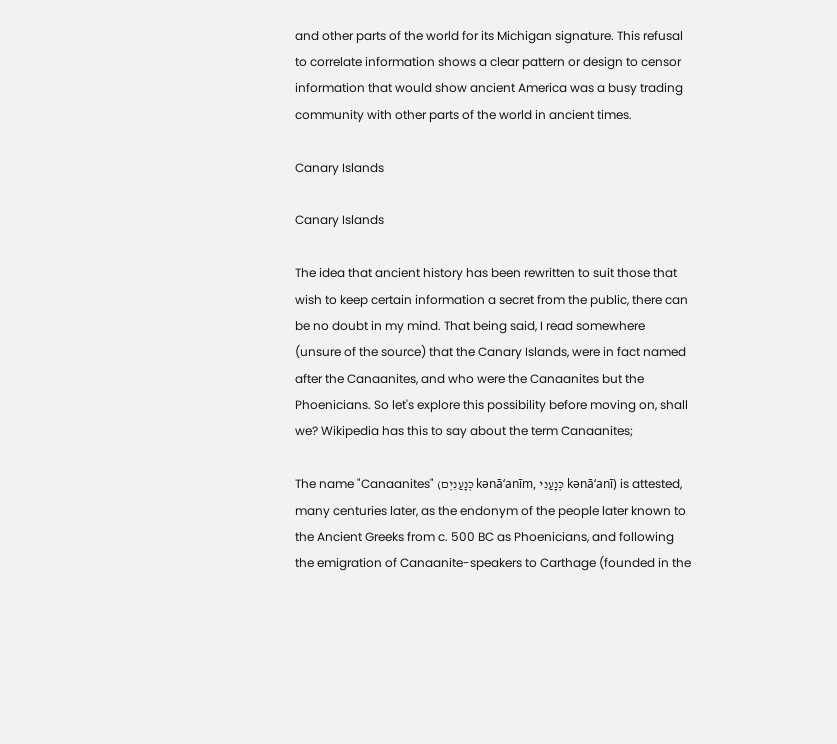and other parts of the world for its Michigan signature. This refusal to correlate information shows a clear pattern or design to censor information that would show ancient America was a busy trading community with other parts of the world in ancient times.

Canary Islands

Canary Islands

The idea that ancient history has been rewritten to suit those that wish to keep certain information a secret from the public, there can be no doubt in my mind. That being said, I read somewhere (unsure of the source) that the Canary Islands, were in fact named after the Canaanites, and who were the Canaanites but the Phoenicians. So let's explore this possibility before moving on, shall we? Wikipedia has this to say about the term Canaanites;

The name "Canaanites" (כְּנָעַנִיְם kənā‘anīm, כְּנָעַנִי kənā‘anī) is attested, many centuries later, as the endonym of the people later known to the Ancient Greeks from c. 500 BC as Phoenicians, and following the emigration of Canaanite-speakers to Carthage (founded in the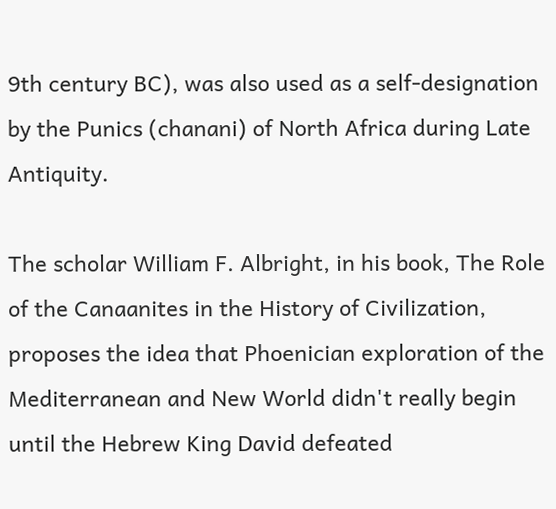9th century BC), was also used as a self-designation by the Punics (chanani) of North Africa during Late Antiquity.

The scholar William F. Albright, in his book, The Role of the Canaanites in the History of Civilization, proposes the idea that Phoenician exploration of the Mediterranean and New World didn't really begin until the Hebrew King David defeated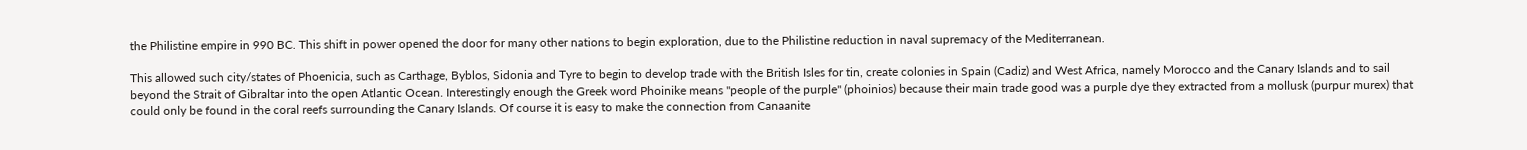the Philistine empire in 990 BC. This shift in power opened the door for many other nations to begin exploration, due to the Philistine reduction in naval supremacy of the Mediterranean.

This allowed such city/states of Phoenicia, such as Carthage, Byblos, Sidonia and Tyre to begin to develop trade with the British Isles for tin, create colonies in Spain (Cadiz) and West Africa, namely Morocco and the Canary Islands and to sail beyond the Strait of Gibraltar into the open Atlantic Ocean. Interestingly enough the Greek word Phoinike means "people of the purple" (phoinios) because their main trade good was a purple dye they extracted from a mollusk (purpur murex) that could only be found in the coral reefs surrounding the Canary Islands. Of course it is easy to make the connection from Canaanite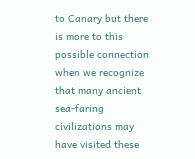to Canary but there is more to this possible connection when we recognize that many ancient sea-faring civilizations may have visited these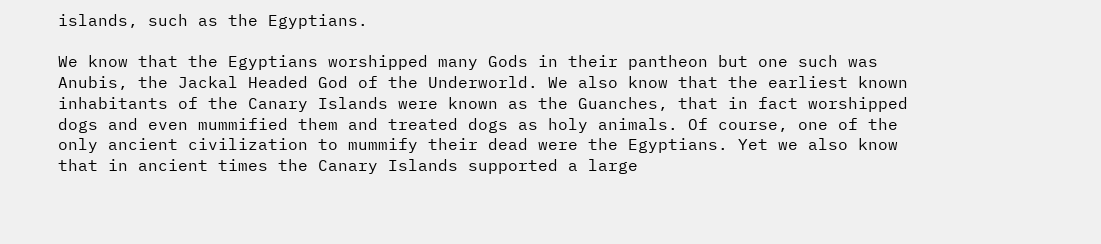islands, such as the Egyptians.

We know that the Egyptians worshipped many Gods in their pantheon but one such was Anubis, the Jackal Headed God of the Underworld. We also know that the earliest known inhabitants of the Canary Islands were known as the Guanches, that in fact worshipped dogs and even mummified them and treated dogs as holy animals. Of course, one of the only ancient civilization to mummify their dead were the Egyptians. Yet we also know that in ancient times the Canary Islands supported a large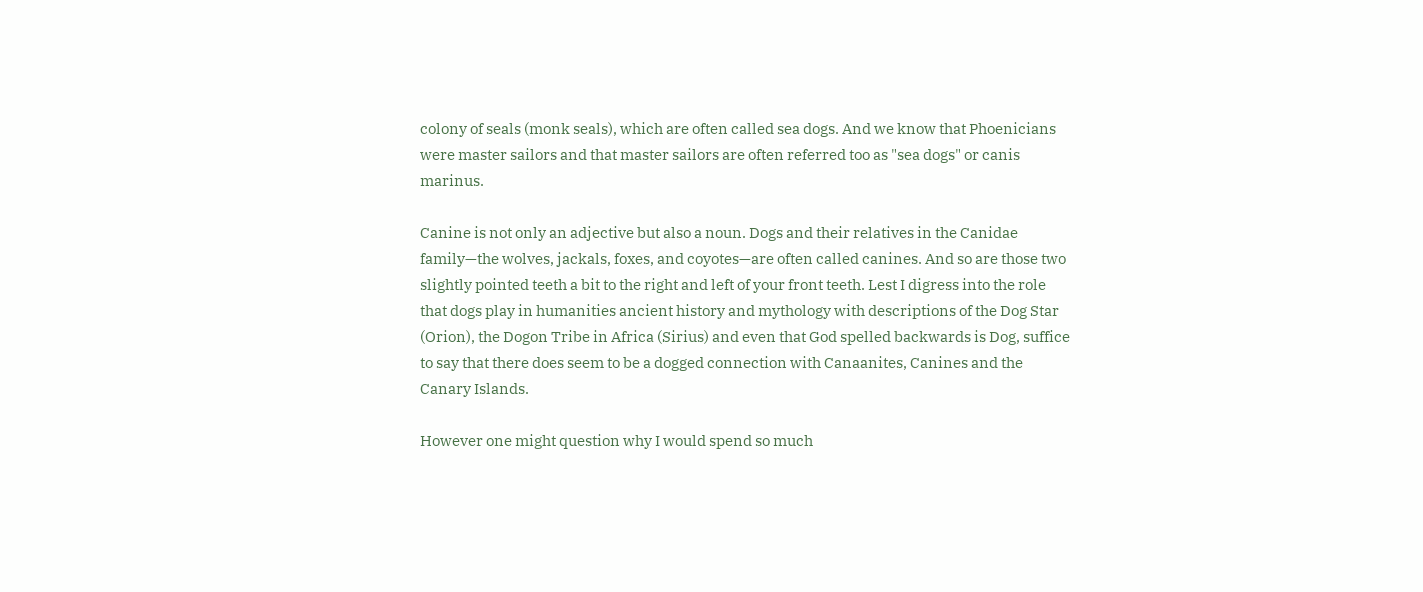colony of seals (monk seals), which are often called sea dogs. And we know that Phoenicians were master sailors and that master sailors are often referred too as "sea dogs" or canis marinus.

Canine is not only an adjective but also a noun. Dogs and their relatives in the Canidae family—the wolves, jackals, foxes, and coyotes—are often called canines. And so are those two slightly pointed teeth a bit to the right and left of your front teeth. Lest I digress into the role that dogs play in humanities ancient history and mythology with descriptions of the Dog Star (Orion), the Dogon Tribe in Africa (Sirius) and even that God spelled backwards is Dog, suffice to say that there does seem to be a dogged connection with Canaanites, Canines and the Canary Islands.

However one might question why I would spend so much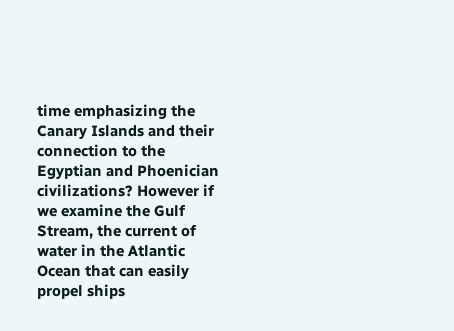time emphasizing the Canary Islands and their connection to the Egyptian and Phoenician civilizations? However if we examine the Gulf Stream, the current of water in the Atlantic Ocean that can easily propel ships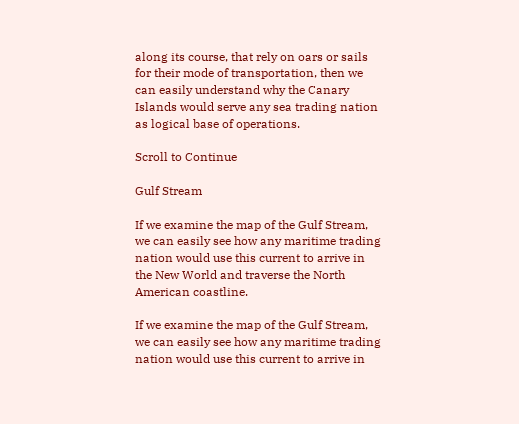along its course, that rely on oars or sails for their mode of transportation, then we can easily understand why the Canary Islands would serve any sea trading nation as logical base of operations.

Scroll to Continue

Gulf Stream

If we examine the map of the Gulf Stream, we can easily see how any maritime trading nation would use this current to arrive in the New World and traverse the North American coastline.

If we examine the map of the Gulf Stream, we can easily see how any maritime trading nation would use this current to arrive in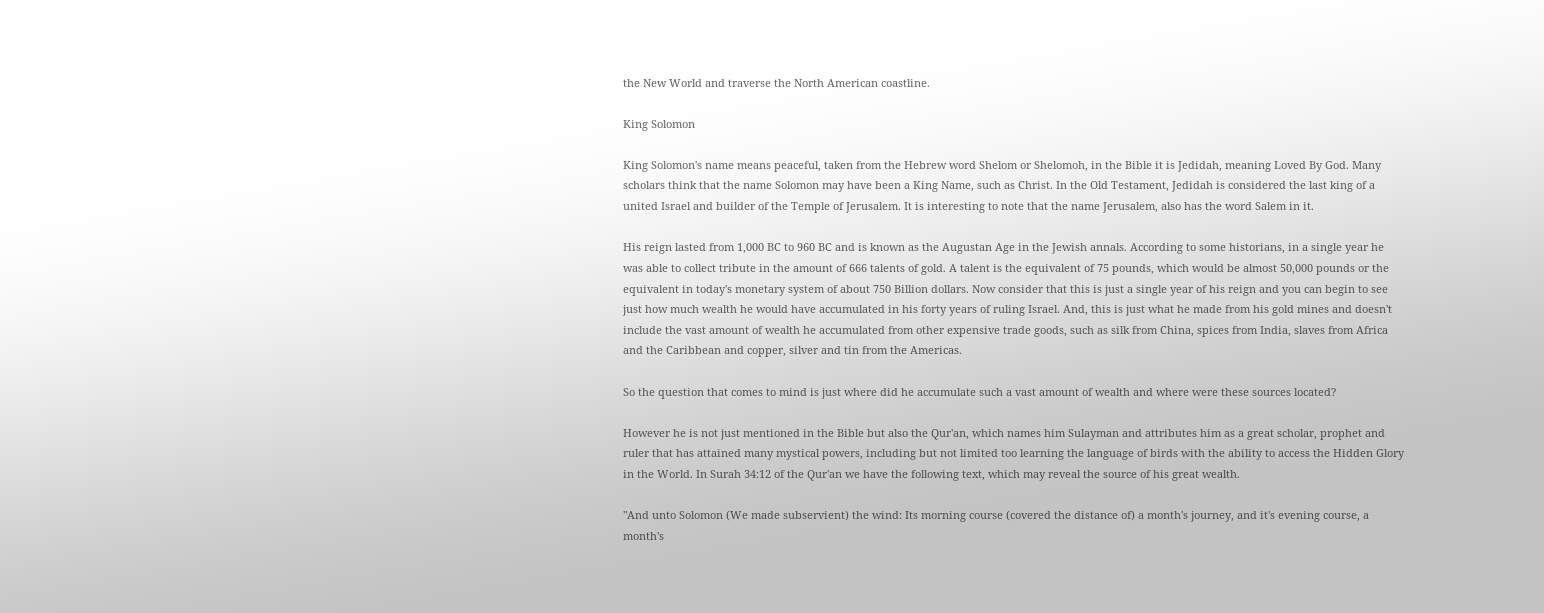the New World and traverse the North American coastline.

King Solomon

King Solomon's name means peaceful, taken from the Hebrew word Shelom or Shelomoh, in the Bible it is Jedidah, meaning Loved By God. Many scholars think that the name Solomon may have been a King Name, such as Christ. In the Old Testament, Jedidah is considered the last king of a united Israel and builder of the Temple of Jerusalem. It is interesting to note that the name Jerusalem, also has the word Salem in it.

His reign lasted from 1,000 BC to 960 BC and is known as the Augustan Age in the Jewish annals. According to some historians, in a single year he was able to collect tribute in the amount of 666 talents of gold. A talent is the equivalent of 75 pounds, which would be almost 50,000 pounds or the equivalent in today's monetary system of about 750 Billion dollars. Now consider that this is just a single year of his reign and you can begin to see just how much wealth he would have accumulated in his forty years of ruling Israel. And, this is just what he made from his gold mines and doesn't include the vast amount of wealth he accumulated from other expensive trade goods, such as silk from China, spices from India, slaves from Africa and the Caribbean and copper, silver and tin from the Americas.

So the question that comes to mind is just where did he accumulate such a vast amount of wealth and where were these sources located?

However he is not just mentioned in the Bible but also the Qur'an, which names him Sulayman and attributes him as a great scholar, prophet and ruler that has attained many mystical powers, including but not limited too learning the language of birds with the ability to access the Hidden Glory in the World. In Surah 34:12 of the Qur'an we have the following text, which may reveal the source of his great wealth.

"And unto Solomon (We made subservient) the wind: Its morning course (covered the distance of) a month's journey, and it's evening course, a month's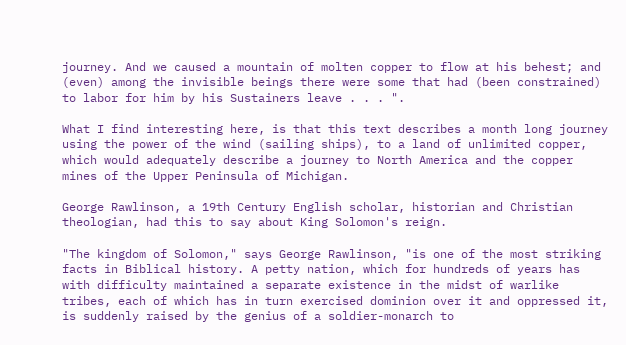journey. And we caused a mountain of molten copper to flow at his behest; and (even) among the invisible beings there were some that had (been constrained) to labor for him by his Sustainers leave . . . ".

What I find interesting here, is that this text describes a month long journey using the power of the wind (sailing ships), to a land of unlimited copper, which would adequately describe a journey to North America and the copper mines of the Upper Peninsula of Michigan.

George Rawlinson, a 19th Century English scholar, historian and Christian theologian, had this to say about King Solomon's reign.

"The kingdom of Solomon," says George Rawlinson, "is one of the most striking facts in Biblical history. A petty nation, which for hundreds of years has with difficulty maintained a separate existence in the midst of warlike tribes, each of which has in turn exercised dominion over it and oppressed it, is suddenly raised by the genius of a soldier-monarch to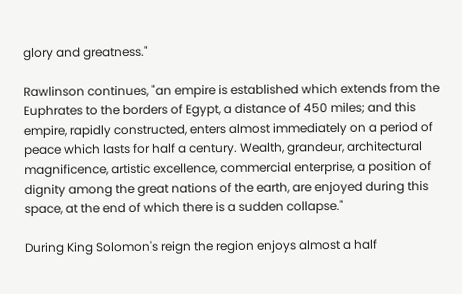glory and greatness."

Rawlinson continues, "an empire is established which extends from the Euphrates to the borders of Egypt, a distance of 450 miles; and this empire, rapidly constructed, enters almost immediately on a period of peace which lasts for half a century. Wealth, grandeur, architectural magnificence, artistic excellence, commercial enterprise, a position of dignity among the great nations of the earth, are enjoyed during this space, at the end of which there is a sudden collapse."

During King Solomon's reign the region enjoys almost a half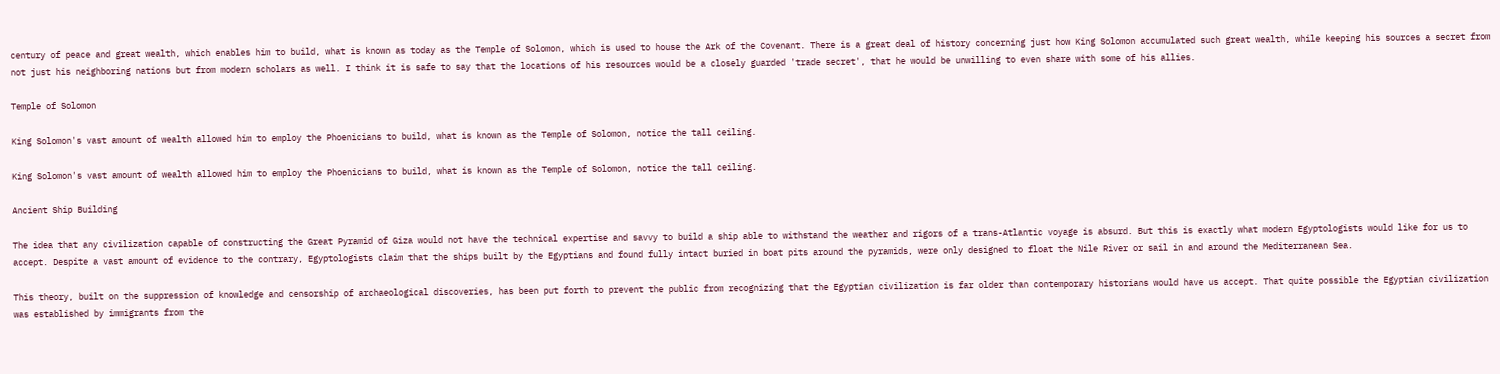century of peace and great wealth, which enables him to build, what is known as today as the Temple of Solomon, which is used to house the Ark of the Covenant. There is a great deal of history concerning just how King Solomon accumulated such great wealth, while keeping his sources a secret from not just his neighboring nations but from modern scholars as well. I think it is safe to say that the locations of his resources would be a closely guarded 'trade secret', that he would be unwilling to even share with some of his allies.

Temple of Solomon

King Solomon's vast amount of wealth allowed him to employ the Phoenicians to build, what is known as the Temple of Solomon, notice the tall ceiling.

King Solomon's vast amount of wealth allowed him to employ the Phoenicians to build, what is known as the Temple of Solomon, notice the tall ceiling.

Ancient Ship Building

The idea that any civilization capable of constructing the Great Pyramid of Giza would not have the technical expertise and savvy to build a ship able to withstand the weather and rigors of a trans-Atlantic voyage is absurd. But this is exactly what modern Egyptologists would like for us to accept. Despite a vast amount of evidence to the contrary, Egyptologists claim that the ships built by the Egyptians and found fully intact buried in boat pits around the pyramids, were only designed to float the Nile River or sail in and around the Mediterranean Sea.

This theory, built on the suppression of knowledge and censorship of archaeological discoveries, has been put forth to prevent the public from recognizing that the Egyptian civilization is far older than contemporary historians would have us accept. That quite possible the Egyptian civilization was established by immigrants from the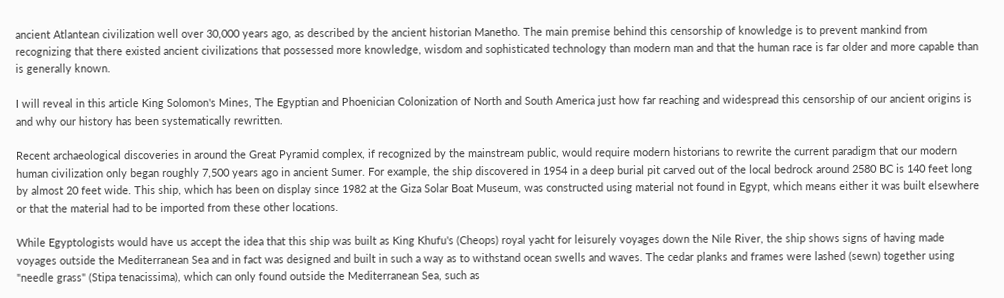ancient Atlantean civilization well over 30,000 years ago, as described by the ancient historian Manetho. The main premise behind this censorship of knowledge is to prevent mankind from recognizing that there existed ancient civilizations that possessed more knowledge, wisdom and sophisticated technology than modern man and that the human race is far older and more capable than is generally known.

I will reveal in this article King Solomon's Mines, The Egyptian and Phoenician Colonization of North and South America just how far reaching and widespread this censorship of our ancient origins is and why our history has been systematically rewritten.

Recent archaeological discoveries in around the Great Pyramid complex, if recognized by the mainstream public, would require modern historians to rewrite the current paradigm that our modern human civilization only began roughly 7,500 years ago in ancient Sumer. For example, the ship discovered in 1954 in a deep burial pit carved out of the local bedrock around 2580 BC is 140 feet long by almost 20 feet wide. This ship, which has been on display since 1982 at the Giza Solar Boat Museum, was constructed using material not found in Egypt, which means either it was built elsewhere or that the material had to be imported from these other locations.

While Egyptologists would have us accept the idea that this ship was built as King Khufu's (Cheops) royal yacht for leisurely voyages down the Nile River, the ship shows signs of having made voyages outside the Mediterranean Sea and in fact was designed and built in such a way as to withstand ocean swells and waves. The cedar planks and frames were lashed (sewn) together using "needle grass" (Stipa tenacissima), which can only found outside the Mediterranean Sea, such as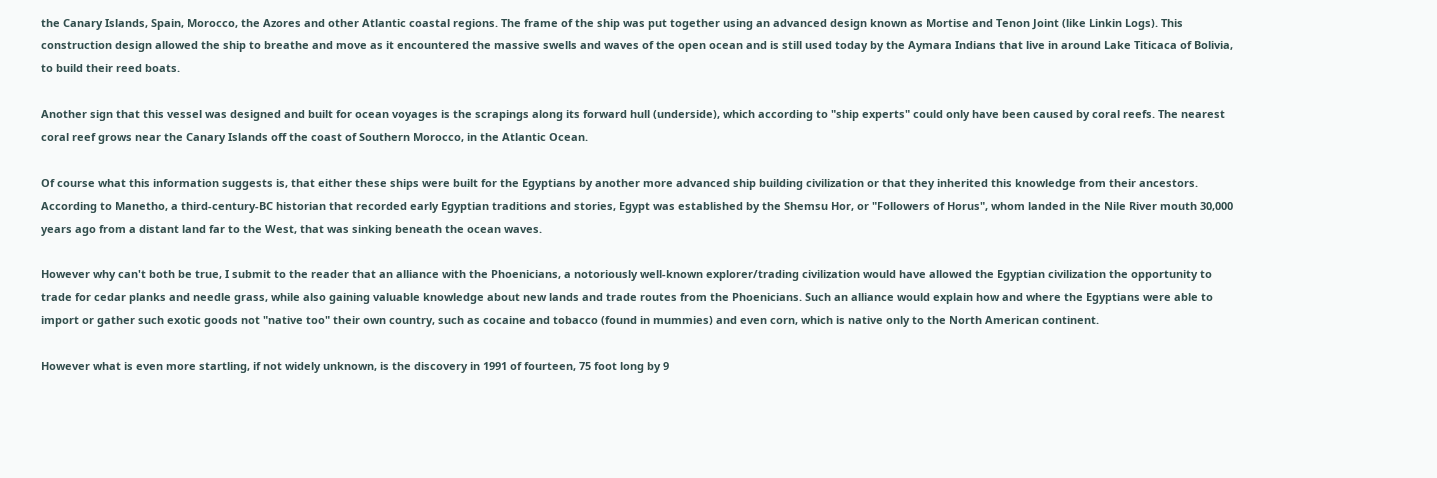the Canary Islands, Spain, Morocco, the Azores and other Atlantic coastal regions. The frame of the ship was put together using an advanced design known as Mortise and Tenon Joint (like Linkin Logs). This construction design allowed the ship to breathe and move as it encountered the massive swells and waves of the open ocean and is still used today by the Aymara Indians that live in around Lake Titicaca of Bolivia, to build their reed boats.

Another sign that this vessel was designed and built for ocean voyages is the scrapings along its forward hull (underside), which according to "ship experts" could only have been caused by coral reefs. The nearest coral reef grows near the Canary Islands off the coast of Southern Morocco, in the Atlantic Ocean.

Of course what this information suggests is, that either these ships were built for the Egyptians by another more advanced ship building civilization or that they inherited this knowledge from their ancestors. According to Manetho, a third-century-BC historian that recorded early Egyptian traditions and stories, Egypt was established by the Shemsu Hor, or "Followers of Horus", whom landed in the Nile River mouth 30,000 years ago from a distant land far to the West, that was sinking beneath the ocean waves.

However why can't both be true, I submit to the reader that an alliance with the Phoenicians, a notoriously well-known explorer/trading civilization would have allowed the Egyptian civilization the opportunity to trade for cedar planks and needle grass, while also gaining valuable knowledge about new lands and trade routes from the Phoenicians. Such an alliance would explain how and where the Egyptians were able to import or gather such exotic goods not "native too" their own country, such as cocaine and tobacco (found in mummies) and even corn, which is native only to the North American continent.

However what is even more startling, if not widely unknown, is the discovery in 1991 of fourteen, 75 foot long by 9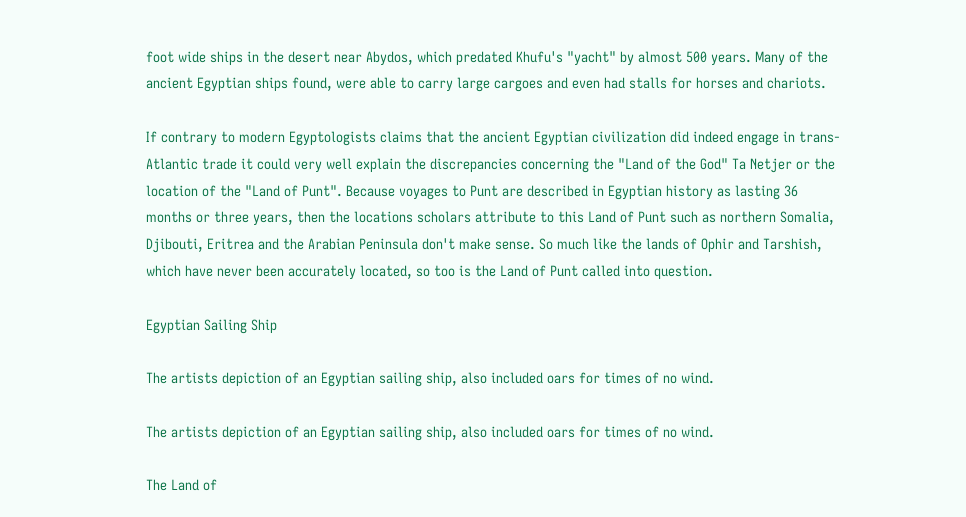foot wide ships in the desert near Abydos, which predated Khufu's "yacht" by almost 500 years. Many of the ancient Egyptian ships found, were able to carry large cargoes and even had stalls for horses and chariots.

If contrary to modern Egyptologists claims that the ancient Egyptian civilization did indeed engage in trans-Atlantic trade it could very well explain the discrepancies concerning the "Land of the God" Ta Netjer or the location of the "Land of Punt". Because voyages to Punt are described in Egyptian history as lasting 36 months or three years, then the locations scholars attribute to this Land of Punt such as northern Somalia, Djibouti, Eritrea and the Arabian Peninsula don't make sense. So much like the lands of Ophir and Tarshish, which have never been accurately located, so too is the Land of Punt called into question.

Egyptian Sailing Ship

The artists depiction of an Egyptian sailing ship, also included oars for times of no wind.

The artists depiction of an Egyptian sailing ship, also included oars for times of no wind.

The Land of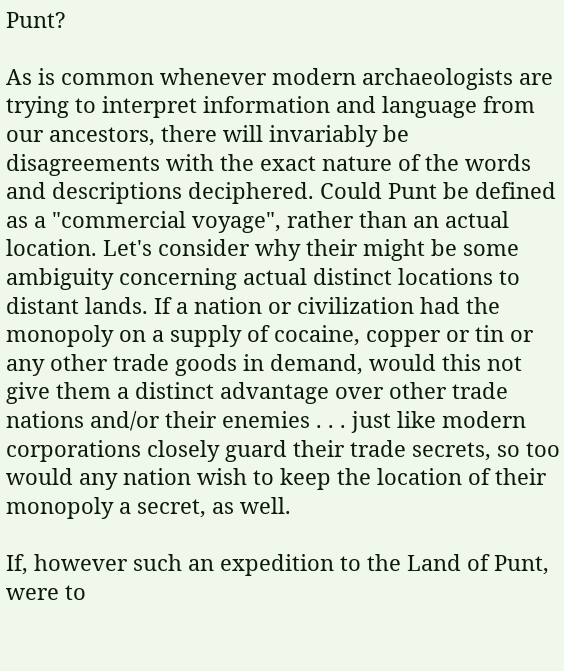Punt?

As is common whenever modern archaeologists are trying to interpret information and language from our ancestors, there will invariably be disagreements with the exact nature of the words and descriptions deciphered. Could Punt be defined as a "commercial voyage", rather than an actual location. Let's consider why their might be some ambiguity concerning actual distinct locations to distant lands. If a nation or civilization had the monopoly on a supply of cocaine, copper or tin or any other trade goods in demand, would this not give them a distinct advantage over other trade nations and/or their enemies . . . just like modern corporations closely guard their trade secrets, so too would any nation wish to keep the location of their monopoly a secret, as well.

If, however such an expedition to the Land of Punt, were to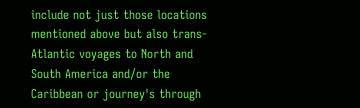include not just those locations mentioned above but also trans-Atlantic voyages to North and South America and/or the Caribbean or journey's through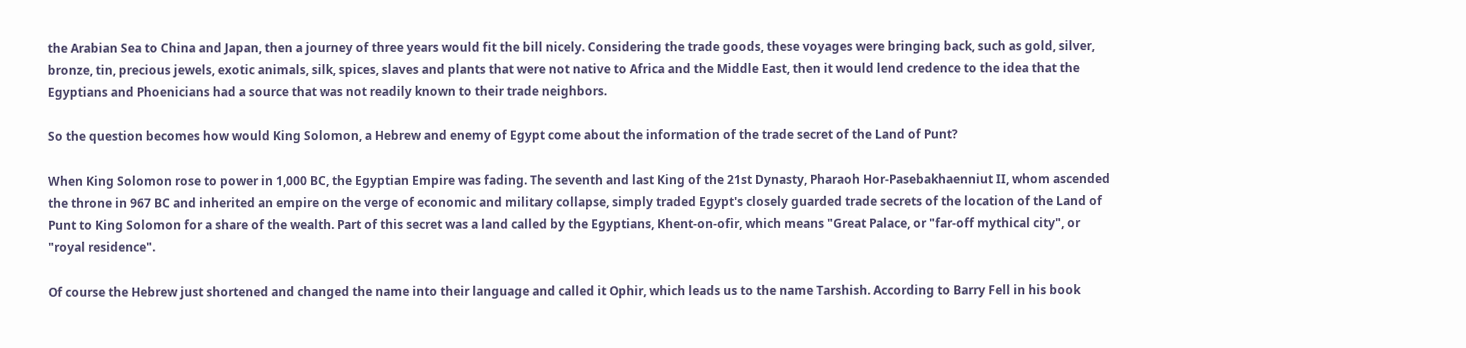the Arabian Sea to China and Japan, then a journey of three years would fit the bill nicely. Considering the trade goods, these voyages were bringing back, such as gold, silver, bronze, tin, precious jewels, exotic animals, silk, spices, slaves and plants that were not native to Africa and the Middle East, then it would lend credence to the idea that the Egyptians and Phoenicians had a source that was not readily known to their trade neighbors.

So the question becomes how would King Solomon, a Hebrew and enemy of Egypt come about the information of the trade secret of the Land of Punt?

When King Solomon rose to power in 1,000 BC, the Egyptian Empire was fading. The seventh and last King of the 21st Dynasty, Pharaoh Hor-Pasebakhaenniut II, whom ascended the throne in 967 BC and inherited an empire on the verge of economic and military collapse, simply traded Egypt's closely guarded trade secrets of the location of the Land of Punt to King Solomon for a share of the wealth. Part of this secret was a land called by the Egyptians, Khent-on-ofir, which means "Great Palace, or "far-off mythical city", or "royal residence".

Of course the Hebrew just shortened and changed the name into their language and called it Ophir, which leads us to the name Tarshish. According to Barry Fell in his book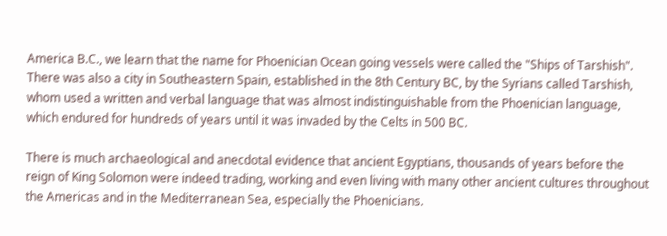America B.C., we learn that the name for Phoenician Ocean going vessels were called the "Ships of Tarshish". There was also a city in Southeastern Spain, established in the 8th Century BC, by the Syrians called Tarshish, whom used a written and verbal language that was almost indistinguishable from the Phoenician language, which endured for hundreds of years until it was invaded by the Celts in 500 BC.

There is much archaeological and anecdotal evidence that ancient Egyptians, thousands of years before the reign of King Solomon were indeed trading, working and even living with many other ancient cultures throughout the Americas and in the Mediterranean Sea, especially the Phoenicians.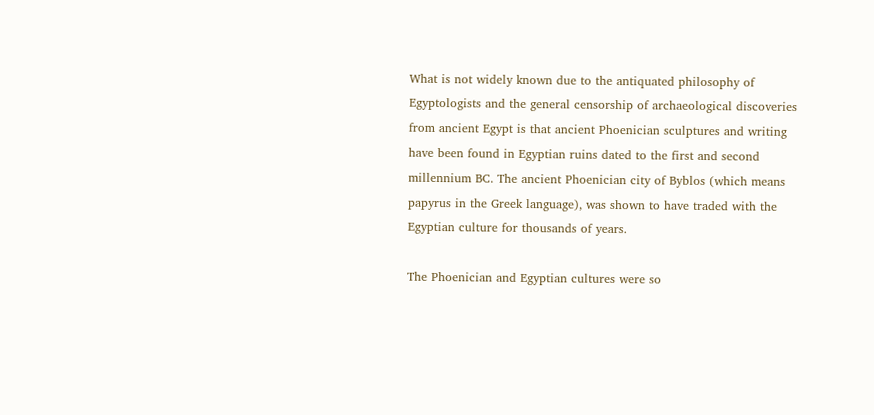What is not widely known due to the antiquated philosophy of Egyptologists and the general censorship of archaeological discoveries from ancient Egypt is that ancient Phoenician sculptures and writing have been found in Egyptian ruins dated to the first and second millennium BC. The ancient Phoenician city of Byblos (which means papyrus in the Greek language), was shown to have traded with the Egyptian culture for thousands of years.

The Phoenician and Egyptian cultures were so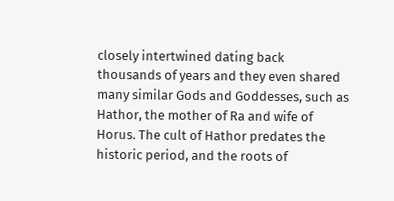closely intertwined dating back thousands of years and they even shared many similar Gods and Goddesses, such as Hathor, the mother of Ra and wife of Horus. The cult of Hathor predates the historic period, and the roots of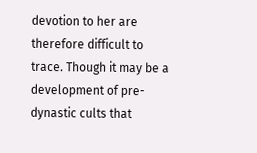devotion to her are therefore difficult to trace. Though it may be a development of pre-dynastic cults that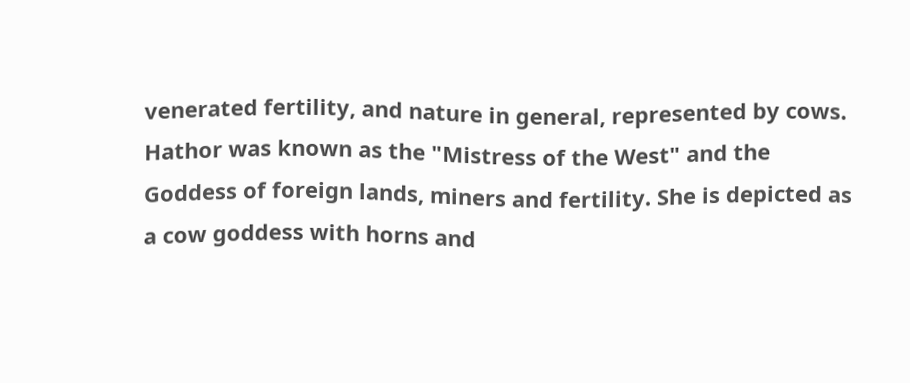venerated fertility, and nature in general, represented by cows. Hathor was known as the "Mistress of the West" and the Goddess of foreign lands, miners and fertility. She is depicted as a cow goddess with horns and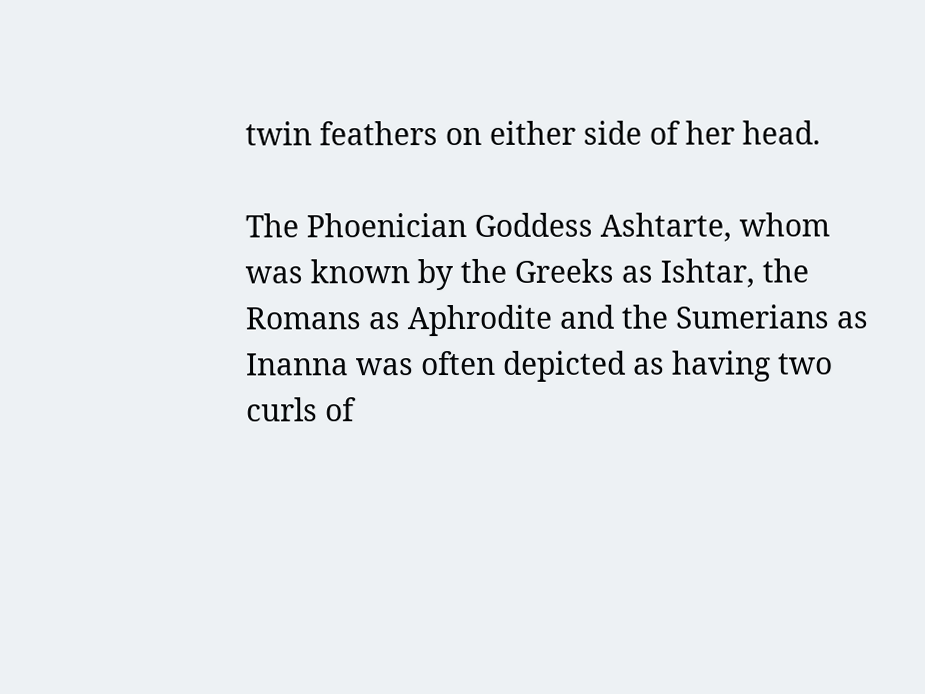twin feathers on either side of her head.

The Phoenician Goddess Ashtarte, whom was known by the Greeks as Ishtar, the Romans as Aphrodite and the Sumerians as Inanna was often depicted as having two curls of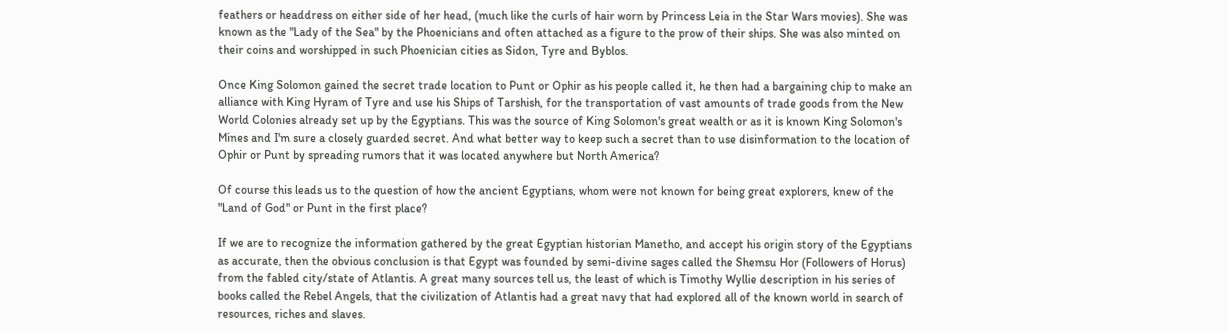feathers or headdress on either side of her head, (much like the curls of hair worn by Princess Leia in the Star Wars movies). She was known as the "Lady of the Sea" by the Phoenicians and often attached as a figure to the prow of their ships. She was also minted on their coins and worshipped in such Phoenician cities as Sidon, Tyre and Byblos.

Once King Solomon gained the secret trade location to Punt or Ophir as his people called it, he then had a bargaining chip to make an alliance with King Hyram of Tyre and use his Ships of Tarshish, for the transportation of vast amounts of trade goods from the New World Colonies already set up by the Egyptians. This was the source of King Solomon's great wealth or as it is known King Solomon's Mines and I'm sure a closely guarded secret. And what better way to keep such a secret than to use disinformation to the location of Ophir or Punt by spreading rumors that it was located anywhere but North America?

Of course this leads us to the question of how the ancient Egyptians, whom were not known for being great explorers, knew of the "Land of God" or Punt in the first place?

If we are to recognize the information gathered by the great Egyptian historian Manetho, and accept his origin story of the Egyptians as accurate, then the obvious conclusion is that Egypt was founded by semi-divine sages called the Shemsu Hor (Followers of Horus) from the fabled city/state of Atlantis. A great many sources tell us, the least of which is Timothy Wyllie description in his series of books called the Rebel Angels, that the civilization of Atlantis had a great navy that had explored all of the known world in search of resources, riches and slaves.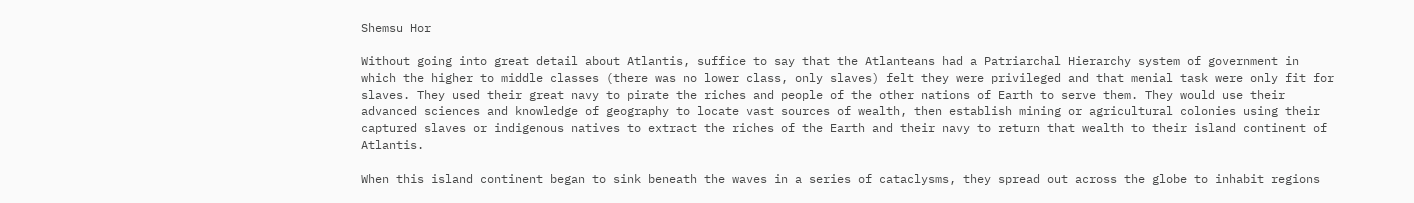Shemsu Hor

Without going into great detail about Atlantis, suffice to say that the Atlanteans had a Patriarchal Hierarchy system of government in which the higher to middle classes (there was no lower class, only slaves) felt they were privileged and that menial task were only fit for slaves. They used their great navy to pirate the riches and people of the other nations of Earth to serve them. They would use their advanced sciences and knowledge of geography to locate vast sources of wealth, then establish mining or agricultural colonies using their captured slaves or indigenous natives to extract the riches of the Earth and their navy to return that wealth to their island continent of Atlantis.

When this island continent began to sink beneath the waves in a series of cataclysms, they spread out across the globe to inhabit regions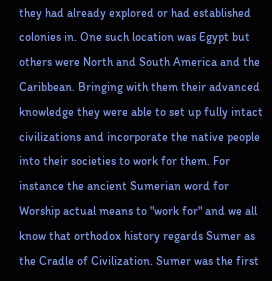they had already explored or had established colonies in. One such location was Egypt but others were North and South America and the Caribbean. Bringing with them their advanced knowledge they were able to set up fully intact civilizations and incorporate the native people into their societies to work for them. For instance the ancient Sumerian word for Worship actual means to "work for" and we all know that orthodox history regards Sumer as the Cradle of Civilization. Sumer was the first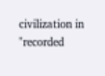civilization in "recorded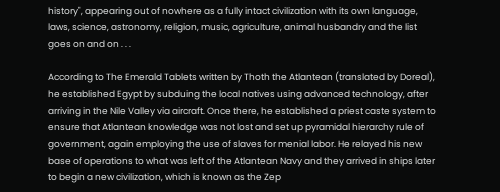history", appearing out of nowhere as a fully intact civilization with its own language, laws, science, astronomy, religion, music, agriculture, animal husbandry and the list goes on and on . . .

According to The Emerald Tablets written by Thoth the Atlantean (translated by Doreal), he established Egypt by subduing the local natives using advanced technology, after arriving in the Nile Valley via aircraft. Once there, he established a priest caste system to ensure that Atlantean knowledge was not lost and set up pyramidal hierarchy rule of government, again employing the use of slaves for menial labor. He relayed his new base of operations to what was left of the Atlantean Navy and they arrived in ships later to begin a new civilization, which is known as the Zep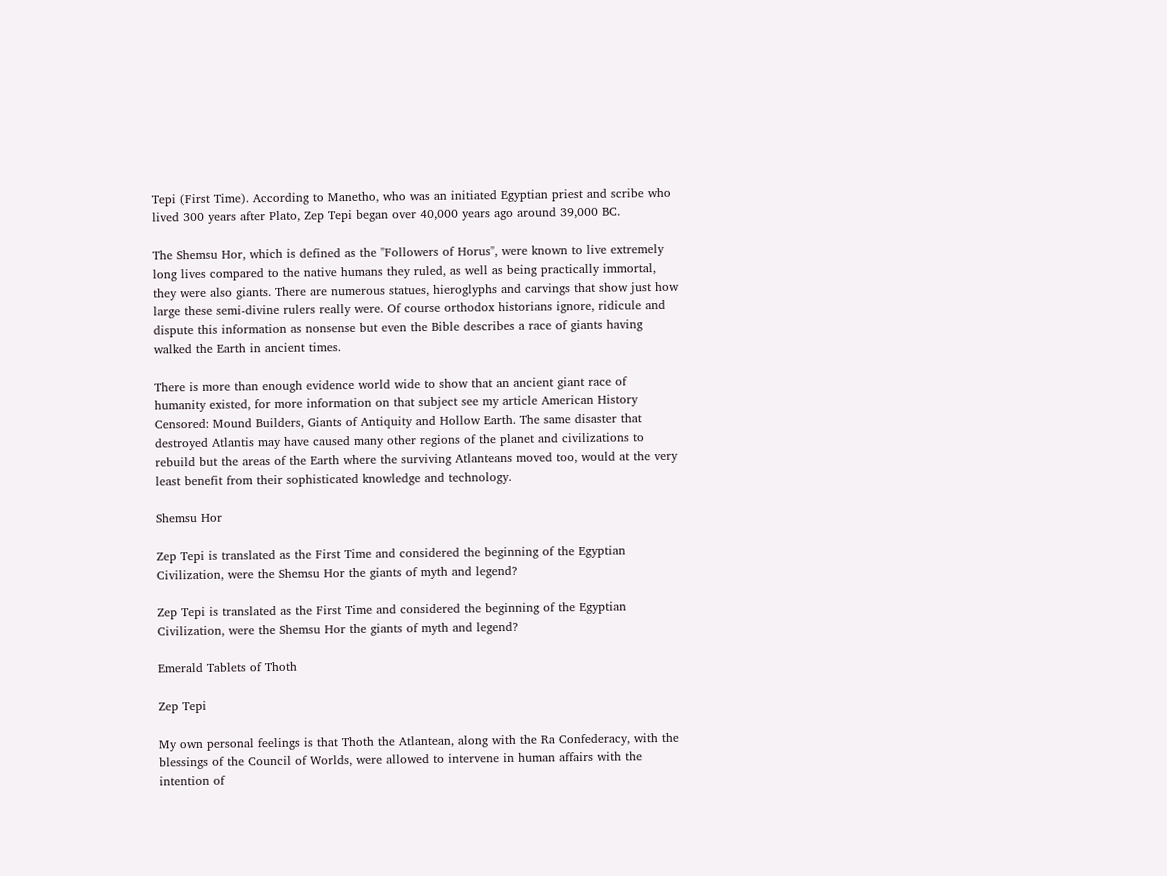Tepi (First Time). According to Manetho, who was an initiated Egyptian priest and scribe who lived 300 years after Plato, Zep Tepi began over 40,000 years ago around 39,000 BC.

The Shemsu Hor, which is defined as the "Followers of Horus", were known to live extremely long lives compared to the native humans they ruled, as well as being practically immortal, they were also giants. There are numerous statues, hieroglyphs and carvings that show just how large these semi-divine rulers really were. Of course orthodox historians ignore, ridicule and dispute this information as nonsense but even the Bible describes a race of giants having walked the Earth in ancient times.

There is more than enough evidence world wide to show that an ancient giant race of humanity existed, for more information on that subject see my article American History Censored: Mound Builders, Giants of Antiquity and Hollow Earth. The same disaster that destroyed Atlantis may have caused many other regions of the planet and civilizations to rebuild but the areas of the Earth where the surviving Atlanteans moved too, would at the very least benefit from their sophisticated knowledge and technology.

Shemsu Hor

Zep Tepi is translated as the First Time and considered the beginning of the Egyptian Civilization, were the Shemsu Hor the giants of myth and legend?

Zep Tepi is translated as the First Time and considered the beginning of the Egyptian Civilization, were the Shemsu Hor the giants of myth and legend?

Emerald Tablets of Thoth

Zep Tepi

My own personal feelings is that Thoth the Atlantean, along with the Ra Confederacy, with the blessings of the Council of Worlds, were allowed to intervene in human affairs with the intention of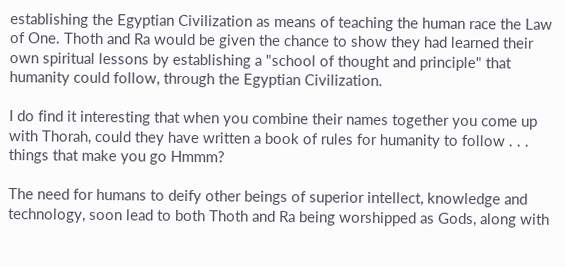establishing the Egyptian Civilization as means of teaching the human race the Law of One. Thoth and Ra would be given the chance to show they had learned their own spiritual lessons by establishing a "school of thought and principle" that humanity could follow, through the Egyptian Civilization.

I do find it interesting that when you combine their names together you come up with Thorah, could they have written a book of rules for humanity to follow . . . things that make you go Hmmm?

The need for humans to deify other beings of superior intellect, knowledge and technology, soon lead to both Thoth and Ra being worshipped as Gods, along with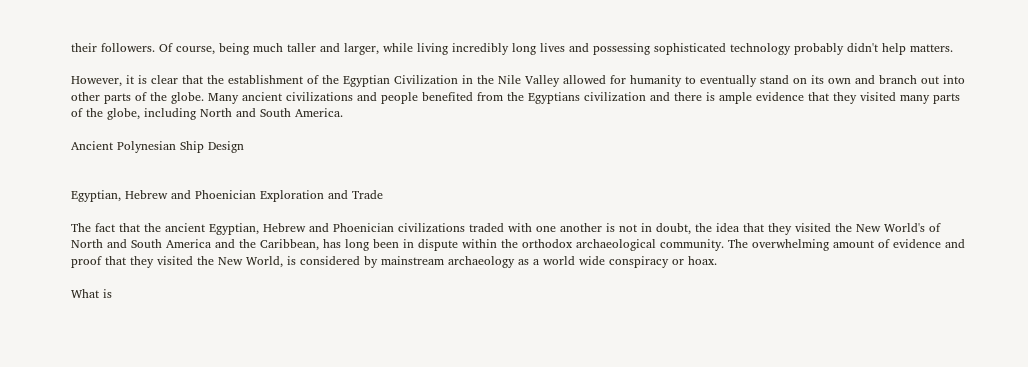their followers. Of course, being much taller and larger, while living incredibly long lives and possessing sophisticated technology probably didn't help matters.

However, it is clear that the establishment of the Egyptian Civilization in the Nile Valley allowed for humanity to eventually stand on its own and branch out into other parts of the globe. Many ancient civilizations and people benefited from the Egyptians civilization and there is ample evidence that they visited many parts of the globe, including North and South America.

Ancient Polynesian Ship Design


Egyptian, Hebrew and Phoenician Exploration and Trade

The fact that the ancient Egyptian, Hebrew and Phoenician civilizations traded with one another is not in doubt, the idea that they visited the New World's of North and South America and the Caribbean, has long been in dispute within the orthodox archaeological community. The overwhelming amount of evidence and proof that they visited the New World, is considered by mainstream archaeology as a world wide conspiracy or hoax.

What is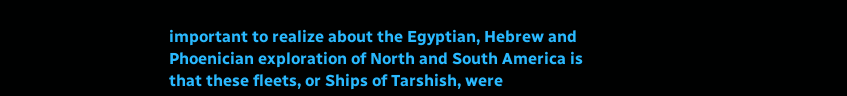important to realize about the Egyptian, Hebrew and Phoenician exploration of North and South America is that these fleets, or Ships of Tarshish, were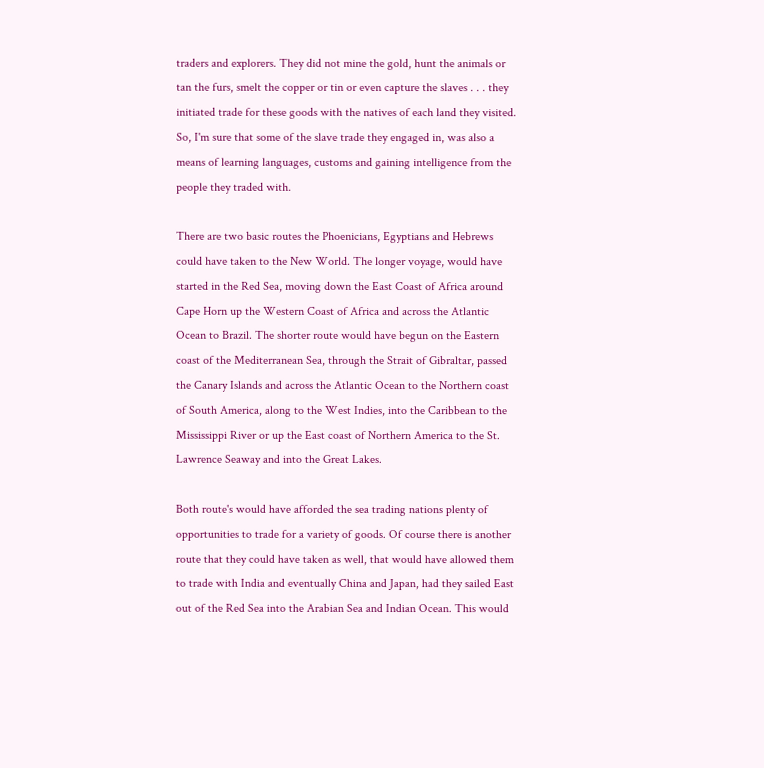traders and explorers. They did not mine the gold, hunt the animals or tan the furs, smelt the copper or tin or even capture the slaves . . . they initiated trade for these goods with the natives of each land they visited. So, I'm sure that some of the slave trade they engaged in, was also a means of learning languages, customs and gaining intelligence from the people they traded with.

There are two basic routes the Phoenicians, Egyptians and Hebrews could have taken to the New World. The longer voyage, would have started in the Red Sea, moving down the East Coast of Africa around Cape Horn up the Western Coast of Africa and across the Atlantic Ocean to Brazil. The shorter route would have begun on the Eastern coast of the Mediterranean Sea, through the Strait of Gibraltar, passed the Canary Islands and across the Atlantic Ocean to the Northern coast of South America, along to the West Indies, into the Caribbean to the Mississippi River or up the East coast of Northern America to the St. Lawrence Seaway and into the Great Lakes.

Both route's would have afforded the sea trading nations plenty of opportunities to trade for a variety of goods. Of course there is another route that they could have taken as well, that would have allowed them to trade with India and eventually China and Japan, had they sailed East out of the Red Sea into the Arabian Sea and Indian Ocean. This would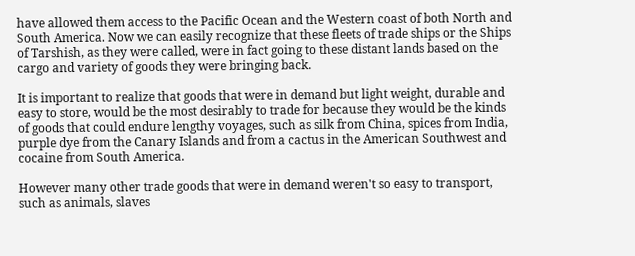have allowed them access to the Pacific Ocean and the Western coast of both North and South America. Now we can easily recognize that these fleets of trade ships or the Ships of Tarshish, as they were called, were in fact going to these distant lands based on the cargo and variety of goods they were bringing back.

It is important to realize that goods that were in demand but light weight, durable and easy to store, would be the most desirably to trade for because they would be the kinds of goods that could endure lengthy voyages, such as silk from China, spices from India, purple dye from the Canary Islands and from a cactus in the American Southwest and cocaine from South America.

However many other trade goods that were in demand weren't so easy to transport, such as animals, slaves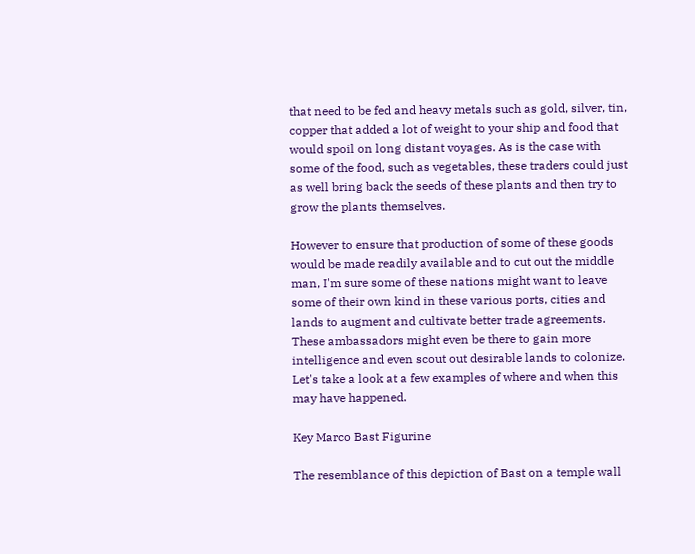that need to be fed and heavy metals such as gold, silver, tin, copper that added a lot of weight to your ship and food that would spoil on long distant voyages. As is the case with some of the food, such as vegetables, these traders could just as well bring back the seeds of these plants and then try to grow the plants themselves.

However to ensure that production of some of these goods would be made readily available and to cut out the middle man, I'm sure some of these nations might want to leave some of their own kind in these various ports, cities and lands to augment and cultivate better trade agreements. These ambassadors might even be there to gain more intelligence and even scout out desirable lands to colonize. Let's take a look at a few examples of where and when this may have happened.

Key Marco Bast Figurine

The resemblance of this depiction of Bast on a temple wall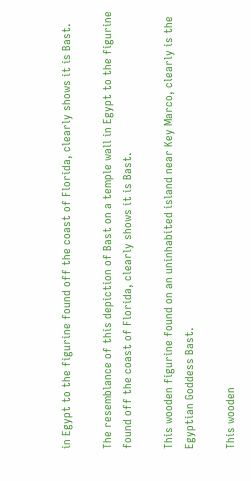in Egypt to the figurine found off the coast of Florida, clearly shows it is Bast.

The resemblance of this depiction of Bast on a temple wall in Egypt to the figurine found off the coast of Florida, clearly shows it is Bast.

This wooden figurine found on an uninhabited island near Key Marco, clearly is the Egyptian Goddess Bast.

This wooden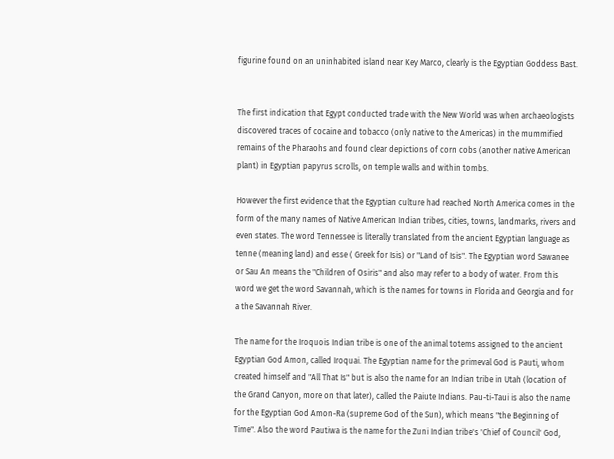figurine found on an uninhabited island near Key Marco, clearly is the Egyptian Goddess Bast.


The first indication that Egypt conducted trade with the New World was when archaeologists discovered traces of cocaine and tobacco (only native to the Americas) in the mummified remains of the Pharaohs and found clear depictions of corn cobs (another native American plant) in Egyptian papyrus scrolls, on temple walls and within tombs.

However the first evidence that the Egyptian culture had reached North America comes in the form of the many names of Native American Indian tribes, cities, towns, landmarks, rivers and even states. The word Tennessee is literally translated from the ancient Egyptian language as tenne (meaning land) and esse ( Greek for Isis) or "Land of Isis". The Egyptian word Sawanee or Sau An means the "Children of Osiris" and also may refer to a body of water. From this word we get the word Savannah, which is the names for towns in Florida and Georgia and for a the Savannah River.

The name for the Iroquois Indian tribe is one of the animal totems assigned to the ancient Egyptian God Amon, called Iroquai. The Egyptian name for the primeval God is Pauti, whom created himself and "All That Is" but is also the name for an Indian tribe in Utah (location of the Grand Canyon, more on that later), called the Paiute Indians. Pau-ti-Taui is also the name for the Egyptian God Amon-Ra (supreme God of the Sun), which means "the Beginning of Time". Also the word Pautiwa is the name for the Zuni Indian tribe's 'Chief of Council' God,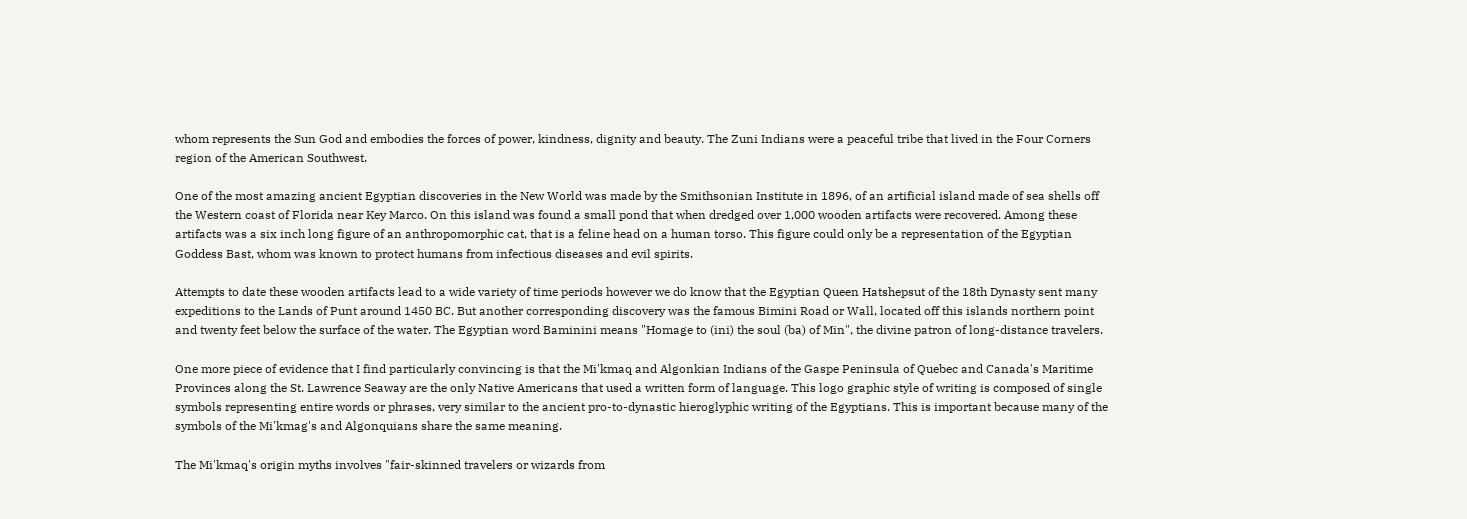whom represents the Sun God and embodies the forces of power, kindness, dignity and beauty. The Zuni Indians were a peaceful tribe that lived in the Four Corners region of the American Southwest.

One of the most amazing ancient Egyptian discoveries in the New World was made by the Smithsonian Institute in 1896, of an artificial island made of sea shells off the Western coast of Florida near Key Marco. On this island was found a small pond that when dredged over 1,000 wooden artifacts were recovered. Among these artifacts was a six inch long figure of an anthropomorphic cat, that is a feline head on a human torso. This figure could only be a representation of the Egyptian Goddess Bast, whom was known to protect humans from infectious diseases and evil spirits.

Attempts to date these wooden artifacts lead to a wide variety of time periods however we do know that the Egyptian Queen Hatshepsut of the 18th Dynasty sent many expeditions to the Lands of Punt around 1450 BC. But another corresponding discovery was the famous Bimini Road or Wall, located off this islands northern point and twenty feet below the surface of the water. The Egyptian word Baminini means "Homage to (ini) the soul (ba) of Min", the divine patron of long-distance travelers.

One more piece of evidence that I find particularly convincing is that the Mi'kmaq and Algonkian Indians of the Gaspe Peninsula of Quebec and Canada's Maritime Provinces along the St. Lawrence Seaway are the only Native Americans that used a written form of language. This logo graphic style of writing is composed of single symbols representing entire words or phrases, very similar to the ancient pro-to-dynastic hieroglyphic writing of the Egyptians. This is important because many of the symbols of the Mi'kmag's and Algonquians share the same meaning.

The Mi'kmaq's origin myths involves "fair-skinned travelers or wizards from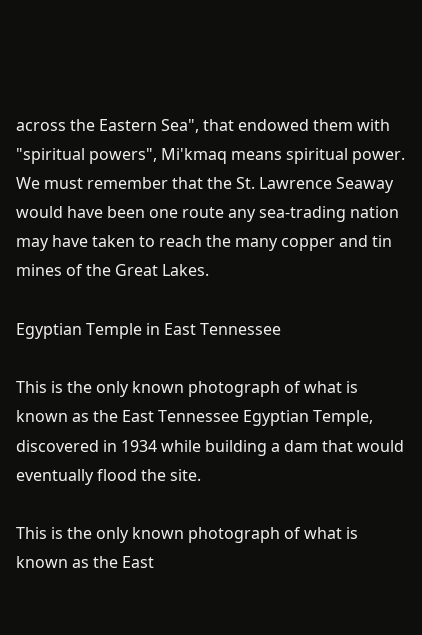across the Eastern Sea", that endowed them with "spiritual powers", Mi'kmaq means spiritual power. We must remember that the St. Lawrence Seaway would have been one route any sea-trading nation may have taken to reach the many copper and tin mines of the Great Lakes.

Egyptian Temple in East Tennessee

This is the only known photograph of what is known as the East Tennessee Egyptian Temple, discovered in 1934 while building a dam that would eventually flood the site.

This is the only known photograph of what is known as the East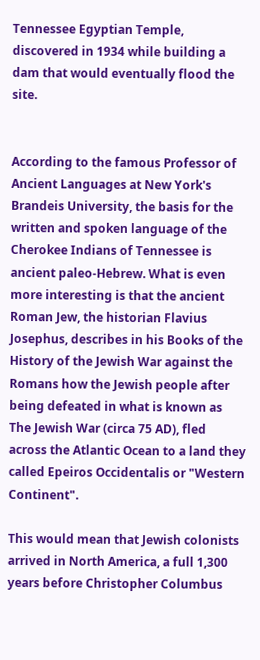Tennessee Egyptian Temple, discovered in 1934 while building a dam that would eventually flood the site.


According to the famous Professor of Ancient Languages at New York's Brandeis University, the basis for the written and spoken language of the Cherokee Indians of Tennessee is ancient paleo-Hebrew. What is even more interesting is that the ancient Roman Jew, the historian Flavius Josephus, describes in his Books of the History of the Jewish War against the Romans how the Jewish people after being defeated in what is known as The Jewish War (circa 75 AD), fled across the Atlantic Ocean to a land they called Epeiros Occidentalis or "Western Continent".

This would mean that Jewish colonists arrived in North America, a full 1,300 years before Christopher Columbus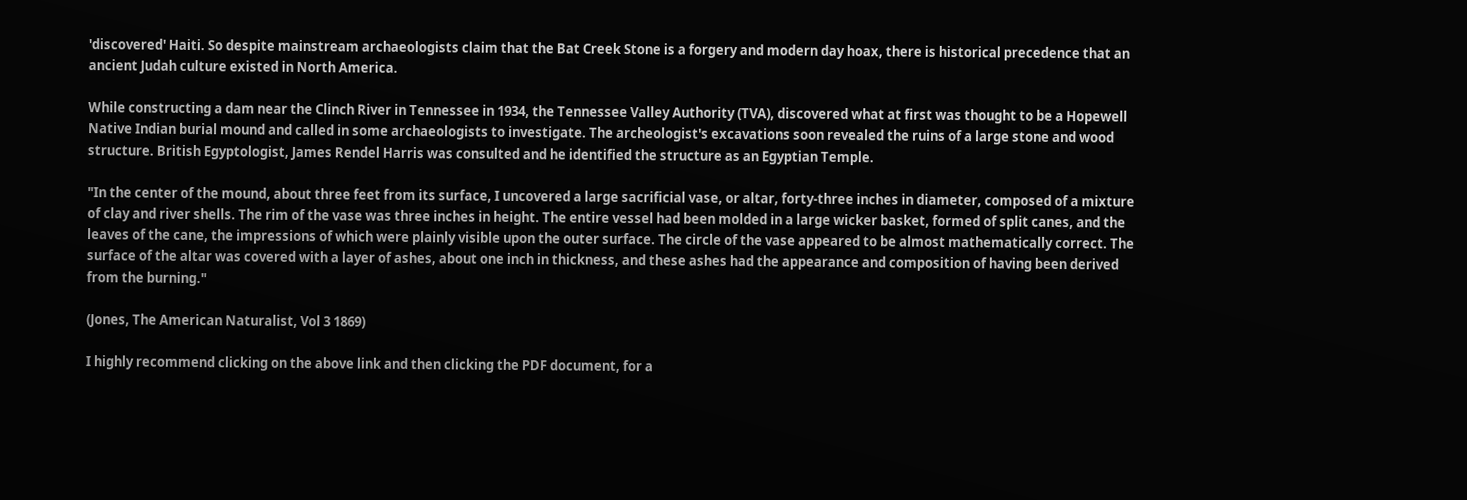'discovered' Haiti. So despite mainstream archaeologists claim that the Bat Creek Stone is a forgery and modern day hoax, there is historical precedence that an ancient Judah culture existed in North America.

While constructing a dam near the Clinch River in Tennessee in 1934, the Tennessee Valley Authority (TVA), discovered what at first was thought to be a Hopewell Native Indian burial mound and called in some archaeologists to investigate. The archeologist's excavations soon revealed the ruins of a large stone and wood structure. British Egyptologist, James Rendel Harris was consulted and he identified the structure as an Egyptian Temple.

"In the center of the mound, about three feet from its surface, I uncovered a large sacrificial vase, or altar, forty-three inches in diameter, composed of a mixture of clay and river shells. The rim of the vase was three inches in height. The entire vessel had been molded in a large wicker basket, formed of split canes, and the leaves of the cane, the impressions of which were plainly visible upon the outer surface. The circle of the vase appeared to be almost mathematically correct. The surface of the altar was covered with a layer of ashes, about one inch in thickness, and these ashes had the appearance and composition of having been derived from the burning."

(Jones, The American Naturalist, Vol 3 1869)

I highly recommend clicking on the above link and then clicking the PDF document, for a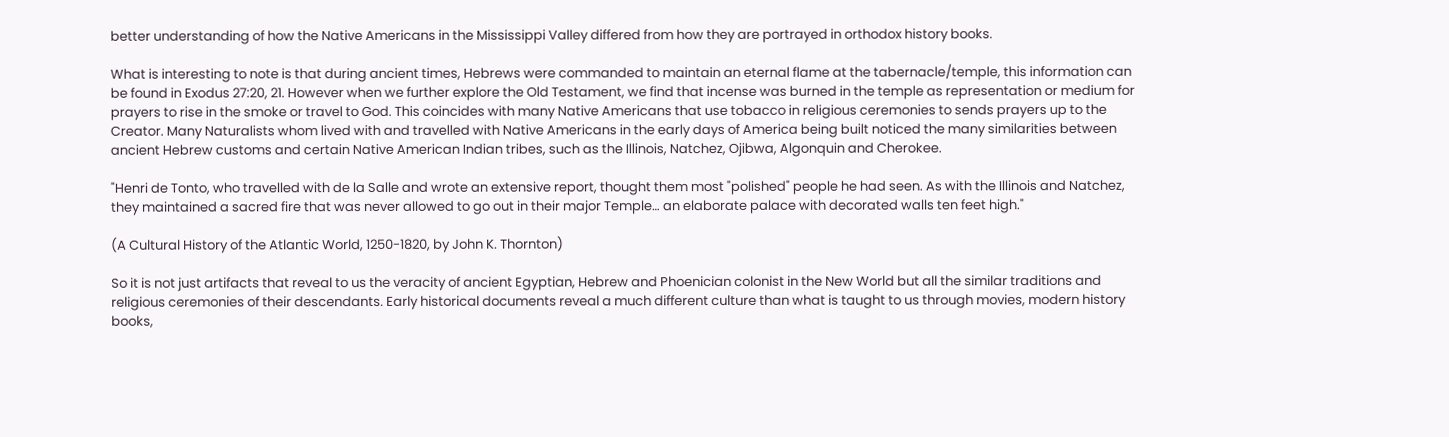better understanding of how the Native Americans in the Mississippi Valley differed from how they are portrayed in orthodox history books.

What is interesting to note is that during ancient times, Hebrews were commanded to maintain an eternal flame at the tabernacle/temple, this information can be found in Exodus 27:20, 21. However when we further explore the Old Testament, we find that incense was burned in the temple as representation or medium for prayers to rise in the smoke or travel to God. This coincides with many Native Americans that use tobacco in religious ceremonies to sends prayers up to the Creator. Many Naturalists whom lived with and travelled with Native Americans in the early days of America being built noticed the many similarities between ancient Hebrew customs and certain Native American Indian tribes, such as the Illinois, Natchez, Ojibwa, Algonquin and Cherokee.

"Henri de Tonto, who travelled with de la Salle and wrote an extensive report, thought them most "polished" people he had seen. As with the Illinois and Natchez, they maintained a sacred fire that was never allowed to go out in their major Temple… an elaborate palace with decorated walls ten feet high."

(A Cultural History of the Atlantic World, 1250-1820, by John K. Thornton)

So it is not just artifacts that reveal to us the veracity of ancient Egyptian, Hebrew and Phoenician colonist in the New World but all the similar traditions and religious ceremonies of their descendants. Early historical documents reveal a much different culture than what is taught to us through movies, modern history books,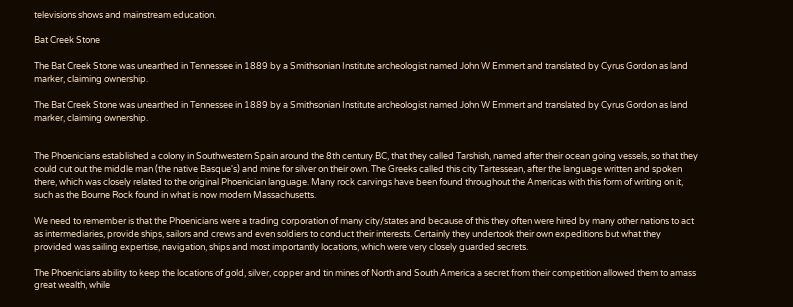televisions shows and mainstream education.

Bat Creek Stone

The Bat Creek Stone was unearthed in Tennessee in 1889 by a Smithsonian Institute archeologist named John W Emmert and translated by Cyrus Gordon as land marker, claiming ownership.

The Bat Creek Stone was unearthed in Tennessee in 1889 by a Smithsonian Institute archeologist named John W Emmert and translated by Cyrus Gordon as land marker, claiming ownership.


The Phoenicians established a colony in Southwestern Spain around the 8th century BC, that they called Tarshish, named after their ocean going vessels, so that they could cut out the middle man (the native Basque's) and mine for silver on their own. The Greeks called this city Tartessean, after the language written and spoken there, which was closely related to the original Phoenician language. Many rock carvings have been found throughout the Americas with this form of writing on it, such as the Bourne Rock found in what is now modern Massachusetts.

We need to remember is that the Phoenicians were a trading corporation of many city/states and because of this they often were hired by many other nations to act as intermediaries, provide ships, sailors and crews and even soldiers to conduct their interests. Certainly they undertook their own expeditions but what they provided was sailing expertise, navigation, ships and most importantly locations, which were very closely guarded secrets.

The Phoenicians ability to keep the locations of gold, silver, copper and tin mines of North and South America a secret from their competition allowed them to amass great wealth, while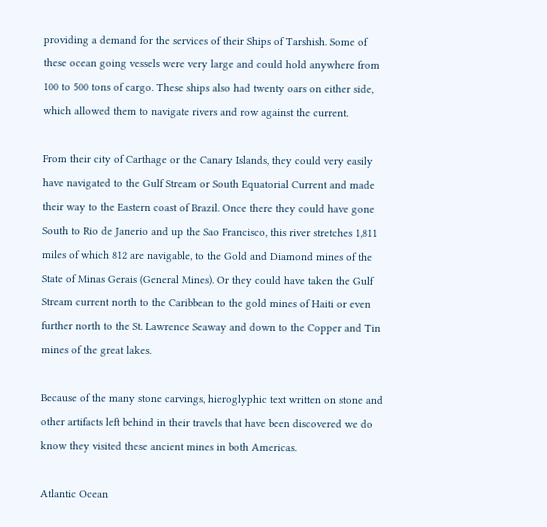providing a demand for the services of their Ships of Tarshish. Some of these ocean going vessels were very large and could hold anywhere from 100 to 500 tons of cargo. These ships also had twenty oars on either side, which allowed them to navigate rivers and row against the current.

From their city of Carthage or the Canary Islands, they could very easily have navigated to the Gulf Stream or South Equatorial Current and made their way to the Eastern coast of Brazil. Once there they could have gone South to Rio de Janerio and up the Sao Francisco, this river stretches 1,811 miles of which 812 are navigable, to the Gold and Diamond mines of the State of Minas Gerais (General Mines). Or they could have taken the Gulf Stream current north to the Caribbean to the gold mines of Haiti or even further north to the St. Lawrence Seaway and down to the Copper and Tin mines of the great lakes.

Because of the many stone carvings, hieroglyphic text written on stone and other artifacts left behind in their travels that have been discovered we do know they visited these ancient mines in both Americas.

Atlantic Ocean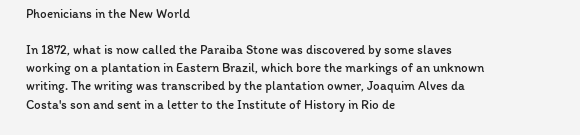Phoenicians in the New World

In 1872, what is now called the Paraiba Stone was discovered by some slaves working on a plantation in Eastern Brazil, which bore the markings of an unknown writing. The writing was transcribed by the plantation owner, Joaquim Alves da Costa's son and sent in a letter to the Institute of History in Rio de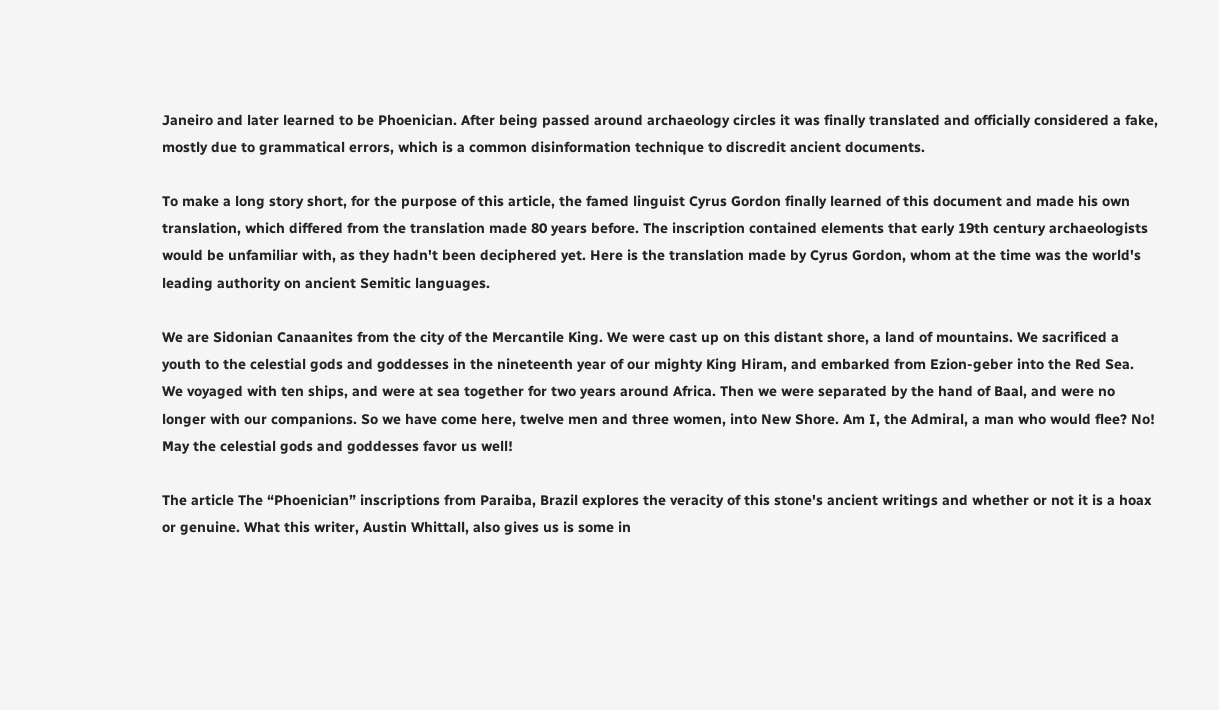Janeiro and later learned to be Phoenician. After being passed around archaeology circles it was finally translated and officially considered a fake, mostly due to grammatical errors, which is a common disinformation technique to discredit ancient documents.

To make a long story short, for the purpose of this article, the famed linguist Cyrus Gordon finally learned of this document and made his own translation, which differed from the translation made 80 years before. The inscription contained elements that early 19th century archaeologists would be unfamiliar with, as they hadn't been deciphered yet. Here is the translation made by Cyrus Gordon, whom at the time was the world's leading authority on ancient Semitic languages.

We are Sidonian Canaanites from the city of the Mercantile King. We were cast up on this distant shore, a land of mountains. We sacrificed a youth to the celestial gods and goddesses in the nineteenth year of our mighty King Hiram, and embarked from Ezion-geber into the Red Sea. We voyaged with ten ships, and were at sea together for two years around Africa. Then we were separated by the hand of Baal, and were no longer with our companions. So we have come here, twelve men and three women, into New Shore. Am I, the Admiral, a man who would flee? No! May the celestial gods and goddesses favor us well!

The article The “Phoenician” inscriptions from Paraiba, Brazil explores the veracity of this stone's ancient writings and whether or not it is a hoax or genuine. What this writer, Austin Whittall, also gives us is some in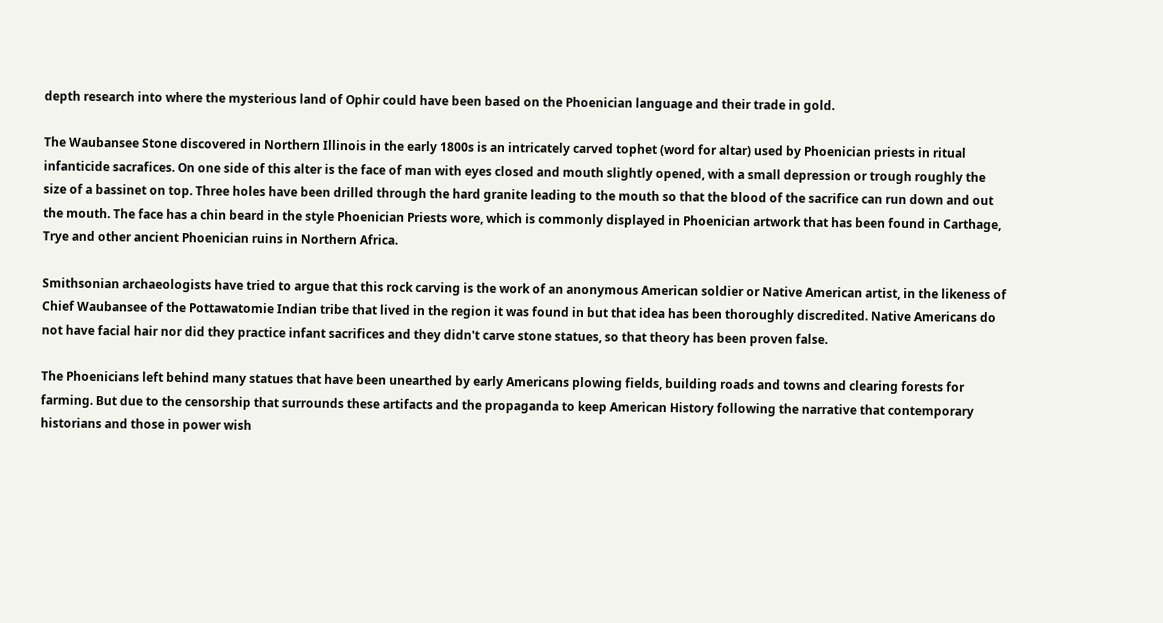depth research into where the mysterious land of Ophir could have been based on the Phoenician language and their trade in gold.

The Waubansee Stone discovered in Northern Illinois in the early 1800s is an intricately carved tophet (word for altar) used by Phoenician priests in ritual infanticide sacrafices. On one side of this alter is the face of man with eyes closed and mouth slightly opened, with a small depression or trough roughly the size of a bassinet on top. Three holes have been drilled through the hard granite leading to the mouth so that the blood of the sacrifice can run down and out the mouth. The face has a chin beard in the style Phoenician Priests wore, which is commonly displayed in Phoenician artwork that has been found in Carthage, Trye and other ancient Phoenician ruins in Northern Africa.

Smithsonian archaeologists have tried to argue that this rock carving is the work of an anonymous American soldier or Native American artist, in the likeness of Chief Waubansee of the Pottawatomie Indian tribe that lived in the region it was found in but that idea has been thoroughly discredited. Native Americans do not have facial hair nor did they practice infant sacrifices and they didn't carve stone statues, so that theory has been proven false.

The Phoenicians left behind many statues that have been unearthed by early Americans plowing fields, building roads and towns and clearing forests for farming. But due to the censorship that surrounds these artifacts and the propaganda to keep American History following the narrative that contemporary historians and those in power wish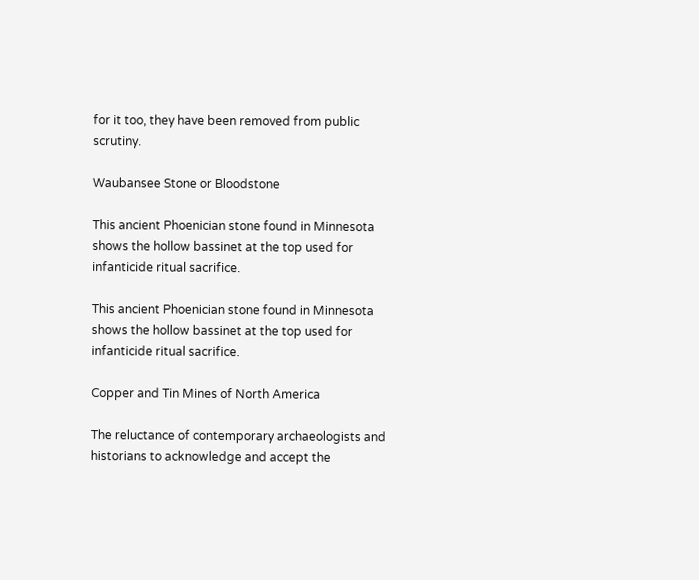for it too, they have been removed from public scrutiny.

Waubansee Stone or Bloodstone

This ancient Phoenician stone found in Minnesota shows the hollow bassinet at the top used for infanticide ritual sacrifice.

This ancient Phoenician stone found in Minnesota shows the hollow bassinet at the top used for infanticide ritual sacrifice.

Copper and Tin Mines of North America

The reluctance of contemporary archaeologists and historians to acknowledge and accept the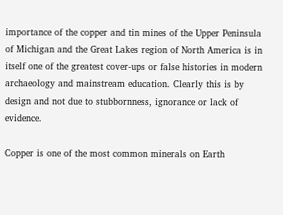importance of the copper and tin mines of the Upper Peninsula of Michigan and the Great Lakes region of North America is in itself one of the greatest cover-ups or false histories in modern archaeology and mainstream education. Clearly this is by design and not due to stubbornness, ignorance or lack of evidence.

Copper is one of the most common minerals on Earth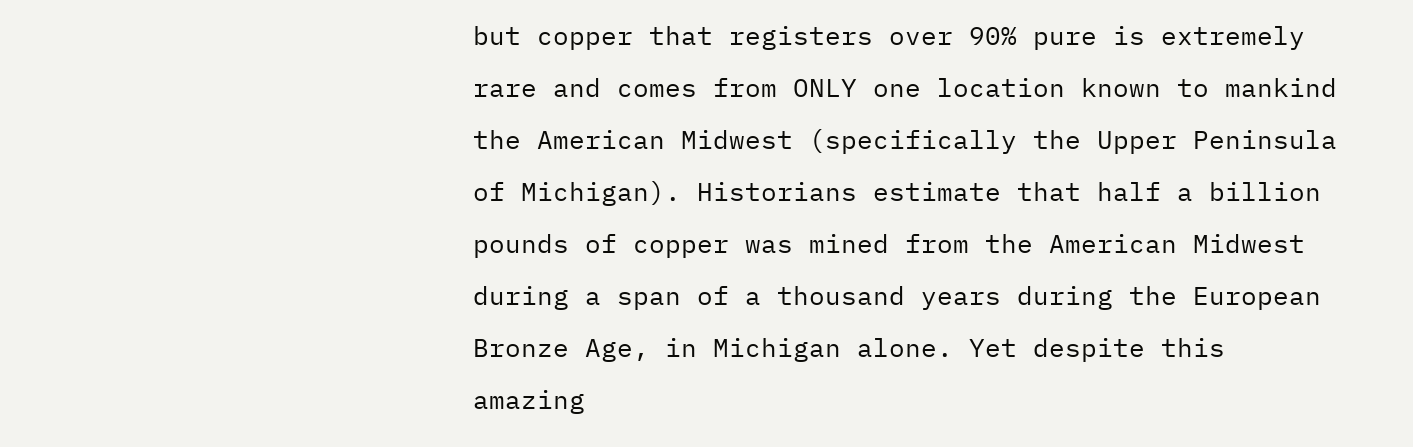but copper that registers over 90% pure is extremely rare and comes from ONLY one location known to mankind the American Midwest (specifically the Upper Peninsula of Michigan). Historians estimate that half a billion pounds of copper was mined from the American Midwest during a span of a thousand years during the European Bronze Age, in Michigan alone. Yet despite this amazing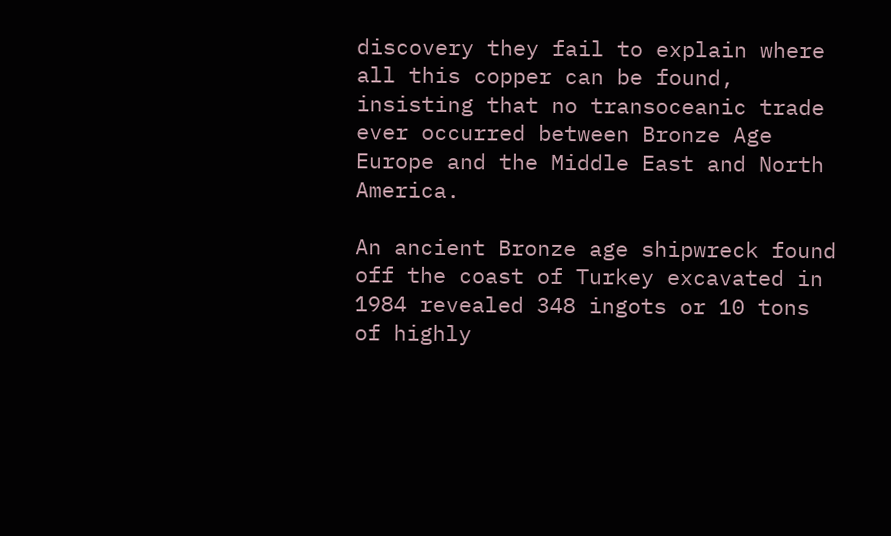discovery they fail to explain where all this copper can be found, insisting that no transoceanic trade ever occurred between Bronze Age Europe and the Middle East and North America.

An ancient Bronze age shipwreck found off the coast of Turkey excavated in 1984 revealed 348 ingots or 10 tons of highly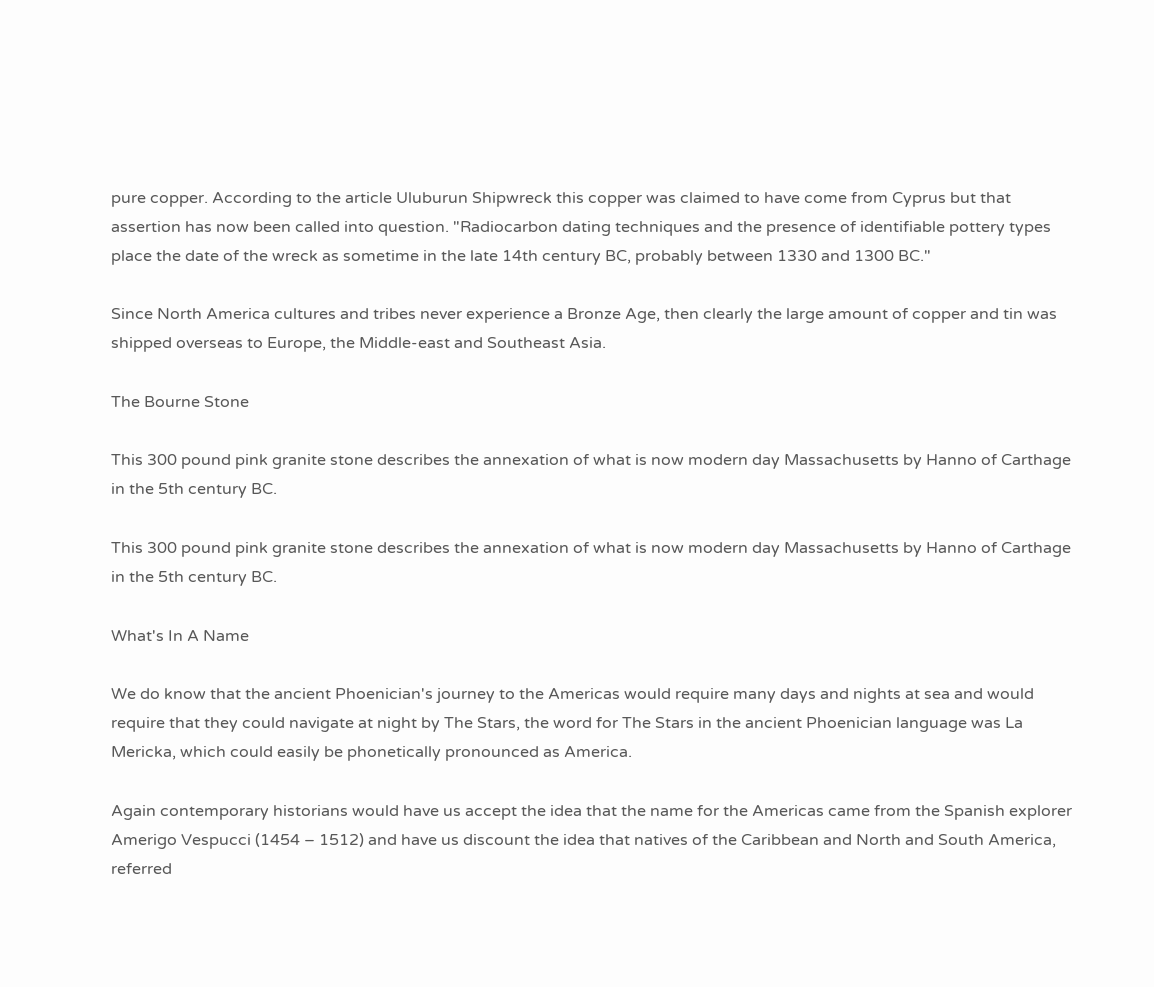pure copper. According to the article Uluburun Shipwreck this copper was claimed to have come from Cyprus but that assertion has now been called into question. "Radiocarbon dating techniques and the presence of identifiable pottery types place the date of the wreck as sometime in the late 14th century BC, probably between 1330 and 1300 BC."

Since North America cultures and tribes never experience a Bronze Age, then clearly the large amount of copper and tin was shipped overseas to Europe, the Middle-east and Southeast Asia.

The Bourne Stone

This 300 pound pink granite stone describes the annexation of what is now modern day Massachusetts by Hanno of Carthage in the 5th century BC.

This 300 pound pink granite stone describes the annexation of what is now modern day Massachusetts by Hanno of Carthage in the 5th century BC.

What's In A Name

We do know that the ancient Phoenician's journey to the Americas would require many days and nights at sea and would require that they could navigate at night by The Stars, the word for The Stars in the ancient Phoenician language was La Mericka, which could easily be phonetically pronounced as America.

Again contemporary historians would have us accept the idea that the name for the Americas came from the Spanish explorer Amerigo Vespucci (1454 – 1512) and have us discount the idea that natives of the Caribbean and North and South America, referred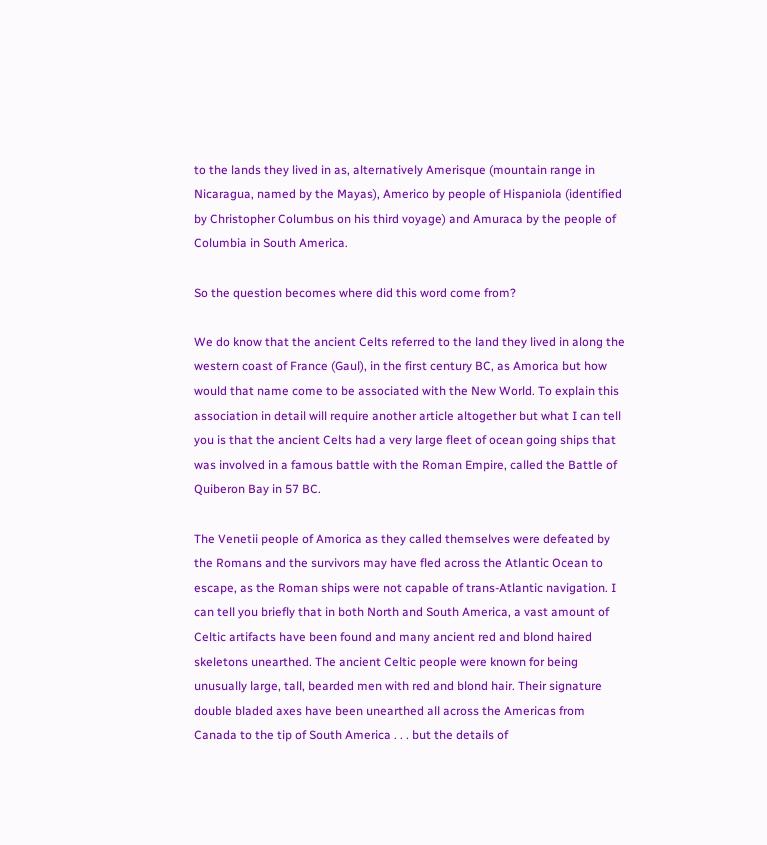to the lands they lived in as, alternatively Amerisque (mountain range in Nicaragua, named by the Mayas), Americo by people of Hispaniola (identified by Christopher Columbus on his third voyage) and Amuraca by the people of Columbia in South America.

So the question becomes where did this word come from?

We do know that the ancient Celts referred to the land they lived in along the western coast of France (Gaul), in the first century BC, as Amorica but how would that name come to be associated with the New World. To explain this association in detail will require another article altogether but what I can tell you is that the ancient Celts had a very large fleet of ocean going ships that was involved in a famous battle with the Roman Empire, called the Battle of Quiberon Bay in 57 BC.

The Venetii people of Amorica as they called themselves were defeated by the Romans and the survivors may have fled across the Atlantic Ocean to escape, as the Roman ships were not capable of trans-Atlantic navigation. I can tell you briefly that in both North and South America, a vast amount of Celtic artifacts have been found and many ancient red and blond haired skeletons unearthed. The ancient Celtic people were known for being unusually large, tall, bearded men with red and blond hair. Their signature double bladed axes have been unearthed all across the Americas from Canada to the tip of South America . . . but the details of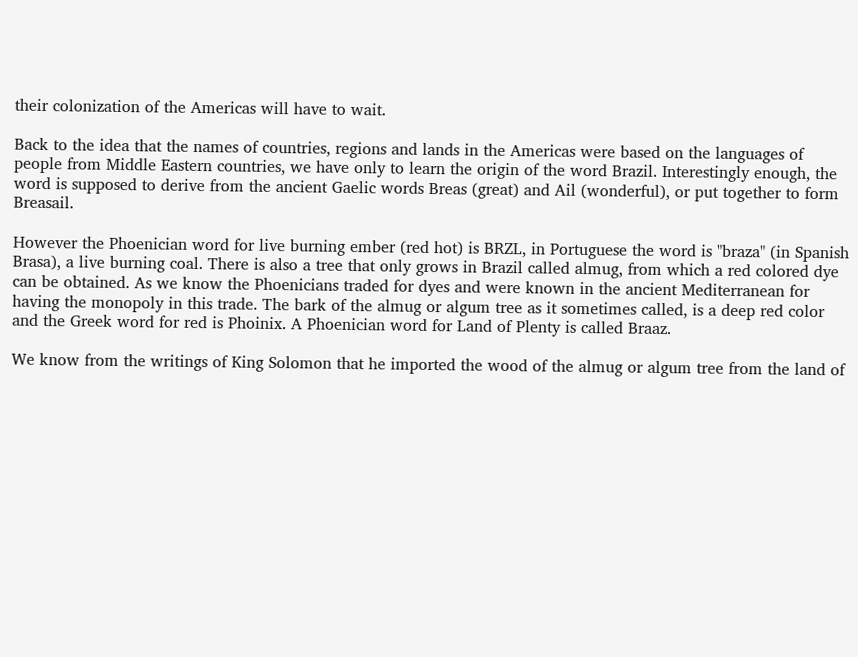their colonization of the Americas will have to wait.

Back to the idea that the names of countries, regions and lands in the Americas were based on the languages of people from Middle Eastern countries, we have only to learn the origin of the word Brazil. Interestingly enough, the word is supposed to derive from the ancient Gaelic words Breas (great) and Ail (wonderful), or put together to form Breasail.

However the Phoenician word for live burning ember (red hot) is BRZL, in Portuguese the word is "braza" (in Spanish Brasa), a live burning coal. There is also a tree that only grows in Brazil called almug, from which a red colored dye can be obtained. As we know the Phoenicians traded for dyes and were known in the ancient Mediterranean for having the monopoly in this trade. The bark of the almug or algum tree as it sometimes called, is a deep red color and the Greek word for red is Phoinix. A Phoenician word for Land of Plenty is called Braaz.

We know from the writings of King Solomon that he imported the wood of the almug or algum tree from the land of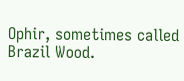Ophir, sometimes called Brazil Wood.